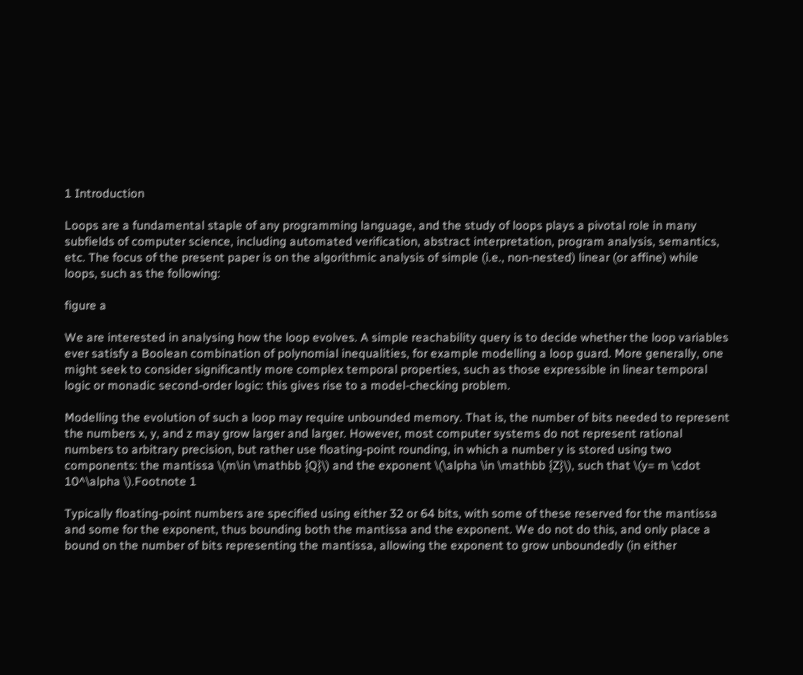1 Introduction

Loops are a fundamental staple of any programming language, and the study of loops plays a pivotal role in many subfields of computer science, including automated verification, abstract interpretation, program analysis, semantics, etc. The focus of the present paper is on the algorithmic analysis of simple (i.e., non-nested) linear (or affine) while loops, such as the following:

figure a

We are interested in analysing how the loop evolves. A simple reachability query is to decide whether the loop variables ever satisfy a Boolean combination of polynomial inequalities, for example modelling a loop guard. More generally, one might seek to consider significantly more complex temporal properties, such as those expressible in linear temporal logic or monadic second-order logic: this gives rise to a model-checking problem.

Modelling the evolution of such a loop may require unbounded memory. That is, the number of bits needed to represent the numbers x, y, and z may grow larger and larger. However, most computer systems do not represent rational numbers to arbitrary precision, but rather use floating-point rounding, in which a number y is stored using two components: the mantissa \(m\in \mathbb {Q}\) and the exponent \(\alpha \in \mathbb {Z}\), such that \(y= m \cdot 10^\alpha \).Footnote 1

Typically floating-point numbers are specified using either 32 or 64 bits, with some of these reserved for the mantissa and some for the exponent, thus bounding both the mantissa and the exponent. We do not do this, and only place a bound on the number of bits representing the mantissa, allowing the exponent to grow unboundedly (in either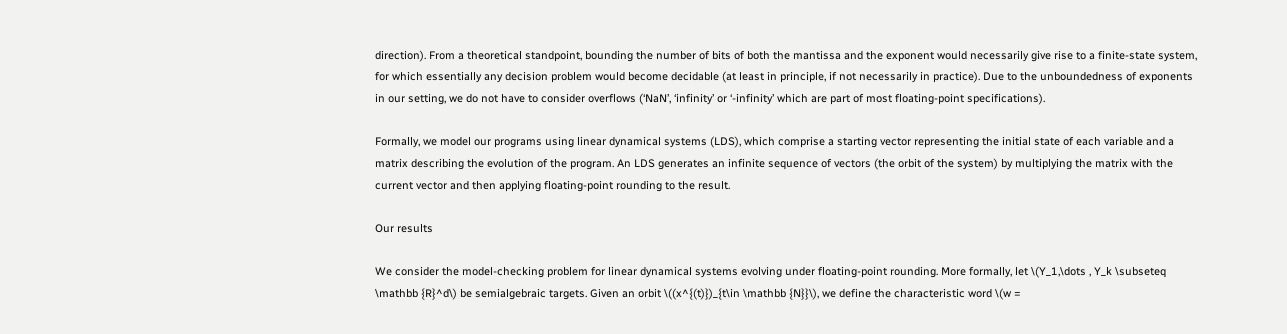direction). From a theoretical standpoint, bounding the number of bits of both the mantissa and the exponent would necessarily give rise to a finite-state system, for which essentially any decision problem would become decidable (at least in principle, if not necessarily in practice). Due to the unboundedness of exponents in our setting, we do not have to consider overflows (‘NaN’, ‘infinity’ or ‘-infinity’ which are part of most floating-point specifications).

Formally, we model our programs using linear dynamical systems (LDS), which comprise a starting vector representing the initial state of each variable and a matrix describing the evolution of the program. An LDS generates an infinite sequence of vectors (the orbit of the system) by multiplying the matrix with the current vector and then applying floating-point rounding to the result.

Our results

We consider the model-checking problem for linear dynamical systems evolving under floating-point rounding. More formally, let \(Y_1,\dots , Y_k \subseteq \mathbb {R}^d\) be semialgebraic targets. Given an orbit \((x^{(t)})_{t\in \mathbb {N}}\), we define the characteristic word \(w =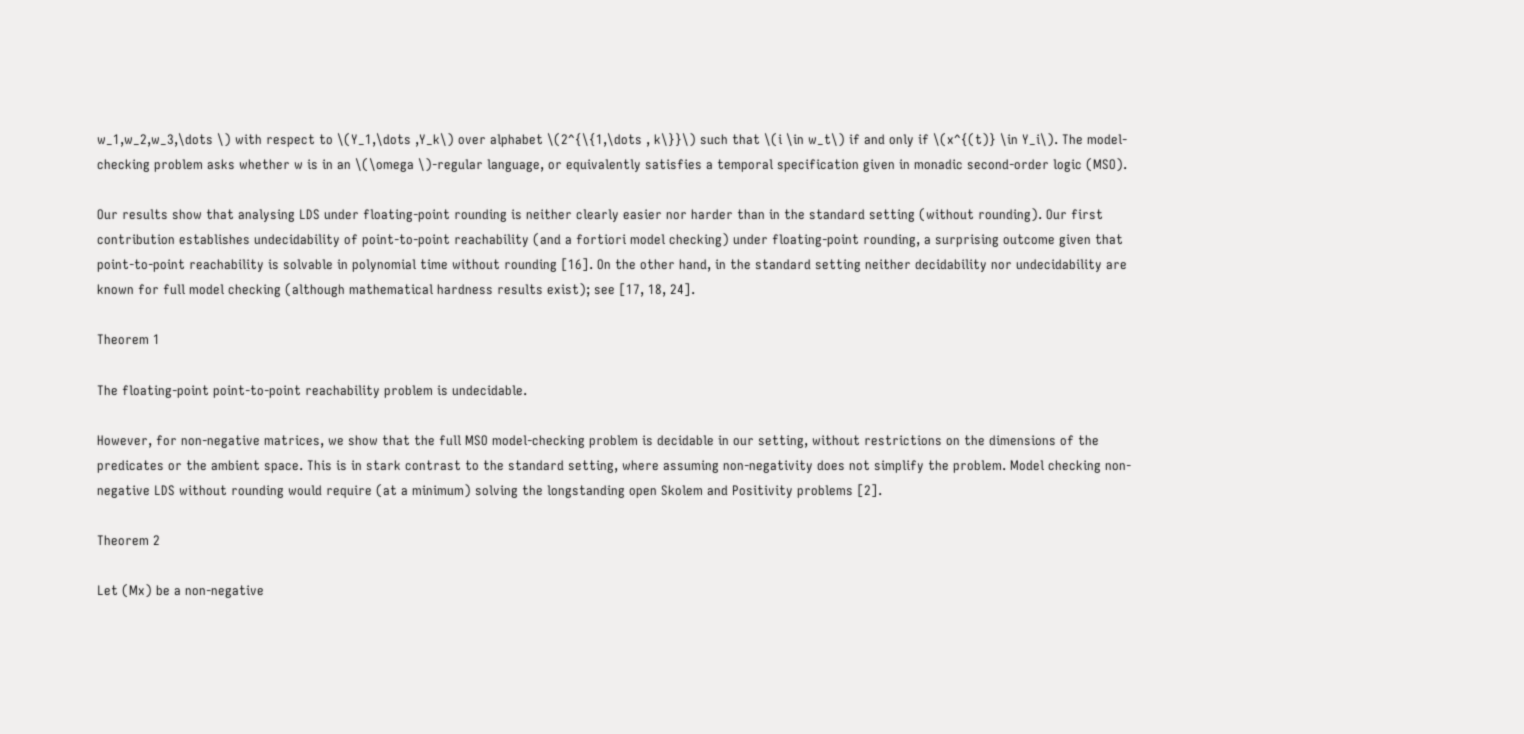w_1,w_2,w_3,\dots \) with respect to \(Y_1,\dots ,Y_k\) over alphabet \(2^{\{1,\dots , k\}}\) such that \(i \in w_t\) if and only if \(x^{(t)} \in Y_i\). The model-checking problem asks whether w is in an \(\omega \)-regular language, or equivalently satisfies a temporal specification given in monadic second-order logic (MSO).

Our results show that analysing LDS under floating-point rounding is neither clearly easier nor harder than in the standard setting (without rounding). Our first contribution establishes undecidability of point-to-point reachability (and a fortiori model checking) under floating-point rounding, a surprising outcome given that point-to-point reachability is solvable in polynomial time without rounding [16]. On the other hand, in the standard setting neither decidability nor undecidability are known for full model checking (although mathematical hardness results exist); see [17, 18, 24].

Theorem 1

The floating-point point-to-point reachability problem is undecidable.

However, for non-negative matrices, we show that the full MSO model-checking problem is decidable in our setting, without restrictions on the dimensions of the predicates or the ambient space. This is in stark contrast to the standard setting, where assuming non-negativity does not simplify the problem. Model checking non-negative LDS without rounding would require (at a minimum) solving the longstanding open Skolem and Positivity problems [2].

Theorem 2

Let (Mx) be a non-negative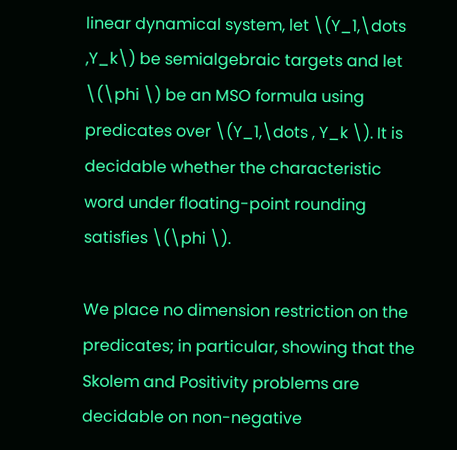linear dynamical system, let \(Y_1,\dots ,Y_k\) be semialgebraic targets and let \(\phi \) be an MSO formula using predicates over \(Y_1,\dots , Y_k \). It is decidable whether the characteristic word under floating-point rounding satisfies \(\phi \).

We place no dimension restriction on the predicates; in particular, showing that the Skolem and Positivity problems are decidable on non-negative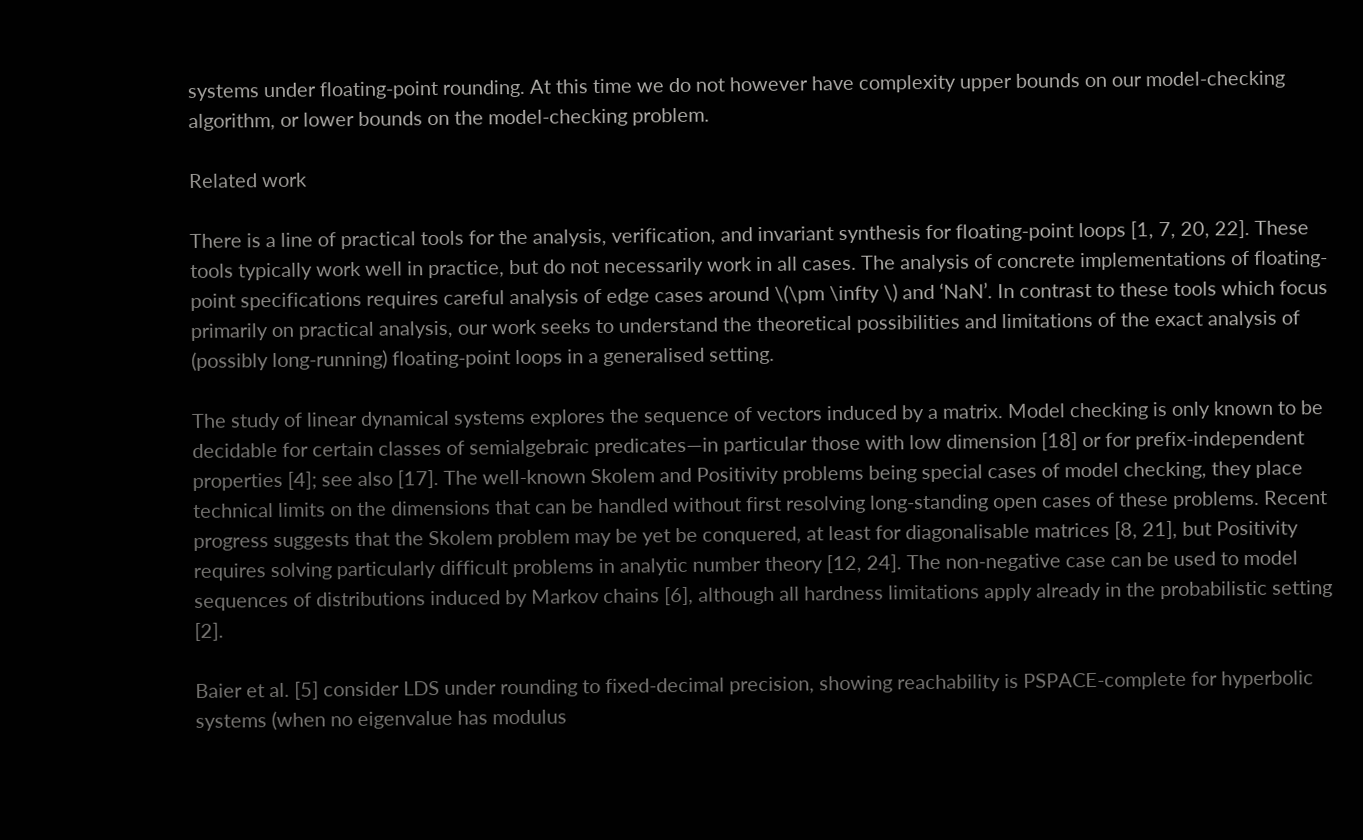systems under floating-point rounding. At this time we do not however have complexity upper bounds on our model-checking algorithm, or lower bounds on the model-checking problem.

Related work

There is a line of practical tools for the analysis, verification, and invariant synthesis for floating-point loops [1, 7, 20, 22]. These tools typically work well in practice, but do not necessarily work in all cases. The analysis of concrete implementations of floating-point specifications requires careful analysis of edge cases around \(\pm \infty \) and ‘NaN’. In contrast to these tools which focus primarily on practical analysis, our work seeks to understand the theoretical possibilities and limitations of the exact analysis of (possibly long-running) floating-point loops in a generalised setting.

The study of linear dynamical systems explores the sequence of vectors induced by a matrix. Model checking is only known to be decidable for certain classes of semialgebraic predicates—in particular those with low dimension [18] or for prefix-independent properties [4]; see also [17]. The well-known Skolem and Positivity problems being special cases of model checking, they place technical limits on the dimensions that can be handled without first resolving long-standing open cases of these problems. Recent progress suggests that the Skolem problem may be yet be conquered, at least for diagonalisable matrices [8, 21], but Positivity requires solving particularly difficult problems in analytic number theory [12, 24]. The non-negative case can be used to model sequences of distributions induced by Markov chains [6], although all hardness limitations apply already in the probabilistic setting [2].

Baier et al. [5] consider LDS under rounding to fixed-decimal precision, showing reachability is PSPACE-complete for hyperbolic systems (when no eigenvalue has modulus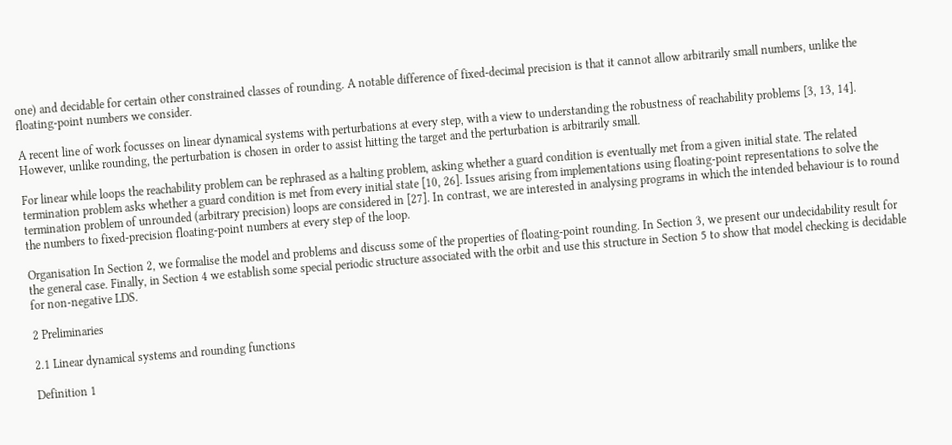one) and decidable for certain other constrained classes of rounding. A notable difference of fixed-decimal precision is that it cannot allow arbitrarily small numbers, unlike the floating-point numbers we consider.

A recent line of work focusses on linear dynamical systems with perturbations at every step, with a view to understanding the robustness of reachability problems [3, 13, 14]. However, unlike rounding, the perturbation is chosen in order to assist hitting the target and the perturbation is arbitrarily small.

For linear while loops the reachability problem can be rephrased as a halting problem, asking whether a guard condition is eventually met from a given initial state. The related termination problem asks whether a guard condition is met from every initial state [10, 26]. Issues arising from implementations using floating-point representations to solve the termination problem of unrounded (arbitrary precision) loops are considered in [27]. In contrast, we are interested in analysing programs in which the intended behaviour is to round the numbers to fixed-precision floating-point numbers at every step of the loop.

Organisation In Section 2, we formalise the model and problems and discuss some of the properties of floating-point rounding. In Section 3, we present our undecidability result for the general case. Finally, in Section 4 we establish some special periodic structure associated with the orbit and use this structure in Section 5 to show that model checking is decidable for non-negative LDS.

2 Preliminaries

2.1 Linear dynamical systems and rounding functions

Definition 1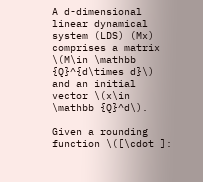A d-dimensional linear dynamical system (LDS) (Mx) comprises a matrix \(M\in \mathbb {Q}^{d\times d}\) and an initial vector \(x\in \mathbb {Q}^d\).

Given a rounding function \([\cdot ]: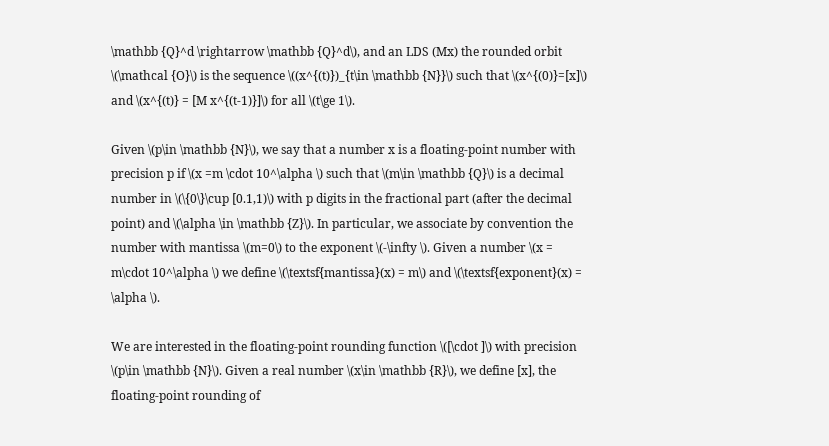\mathbb {Q}^d \rightarrow \mathbb {Q}^d\), and an LDS (Mx) the rounded orbit \(\mathcal {O}\) is the sequence \((x^{(t)})_{t\in \mathbb {N}}\) such that \(x^{(0)}=[x]\) and \(x^{(t)} = [M x^{(t-1)}]\) for all \(t\ge 1\).

Given \(p\in \mathbb {N}\), we say that a number x is a floating-point number with precision p if \(x =m \cdot 10^\alpha \) such that \(m\in \mathbb {Q}\) is a decimal number in \(\{0\}\cup [0.1,1)\) with p digits in the fractional part (after the decimal point) and \(\alpha \in \mathbb {Z}\). In particular, we associate by convention the number with mantissa \(m=0\) to the exponent \(-\infty \). Given a number \(x = m\cdot 10^\alpha \) we define \(\textsf{mantissa}(x) = m\) and \(\textsf{exponent}(x) = \alpha \).

We are interested in the floating-point rounding function \([\cdot ]\) with precision \(p\in \mathbb {N}\). Given a real number \(x\in \mathbb {R}\), we define [x], the floating-point rounding of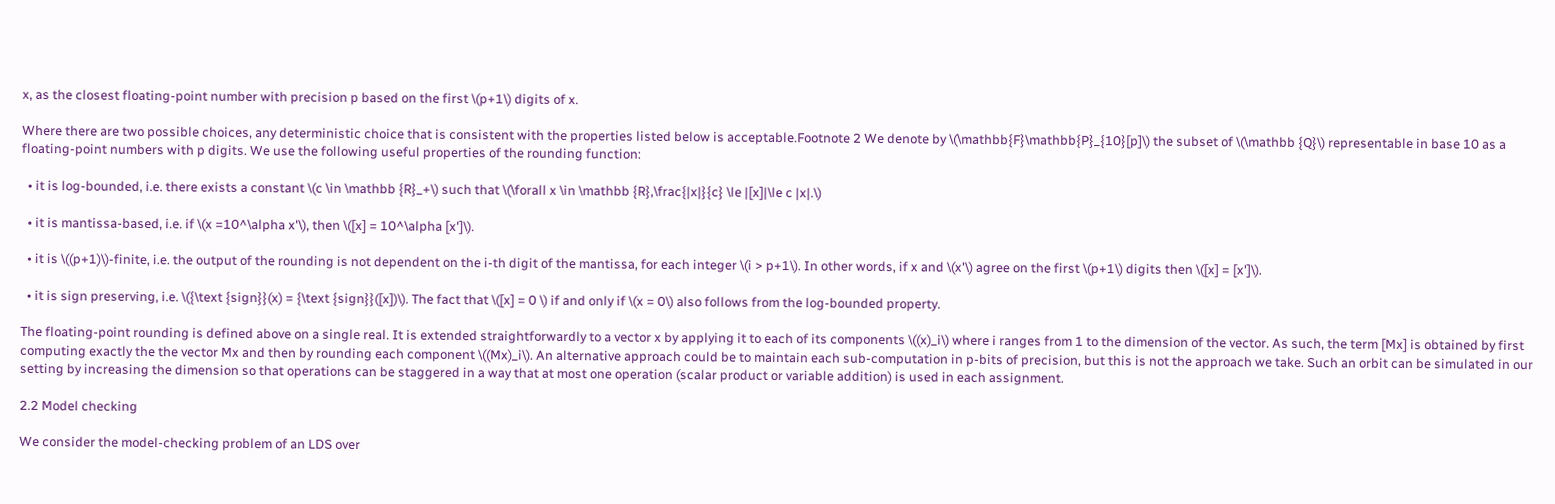x, as the closest floating-point number with precision p based on the first \(p+1\) digits of x.

Where there are two possible choices, any deterministic choice that is consistent with the properties listed below is acceptable.Footnote 2 We denote by \(\mathbb{F}\mathbb{P}_{10}[p]\) the subset of \(\mathbb {Q}\) representable in base 10 as a floating-point numbers with p digits. We use the following useful properties of the rounding function:

  • it is log-bounded, i.e. there exists a constant \(c \in \mathbb {R}_+\) such that \(\forall x \in \mathbb {R},\frac{|x|}{c} \le |[x]|\le c |x|.\)

  • it is mantissa-based, i.e. if \(x =10^\alpha x'\), then \([x] = 10^\alpha [x']\).

  • it is \((p+1)\)-finite, i.e. the output of the rounding is not dependent on the i-th digit of the mantissa, for each integer \(i > p+1\). In other words, if x and \(x'\) agree on the first \(p+1\) digits then \([x] = [x']\).

  • it is sign preserving, i.e. \({\text {sign}}(x) = {\text {sign}}([x])\). The fact that \([x] = 0 \) if and only if \(x = 0\) also follows from the log-bounded property.

The floating-point rounding is defined above on a single real. It is extended straightforwardly to a vector x by applying it to each of its components \((x)_i\) where i ranges from 1 to the dimension of the vector. As such, the term [Mx] is obtained by first computing exactly the the vector Mx and then by rounding each component \((Mx)_i\). An alternative approach could be to maintain each sub-computation in p-bits of precision, but this is not the approach we take. Such an orbit can be simulated in our setting by increasing the dimension so that operations can be staggered in a way that at most one operation (scalar product or variable addition) is used in each assignment.

2.2 Model checking

We consider the model-checking problem of an LDS over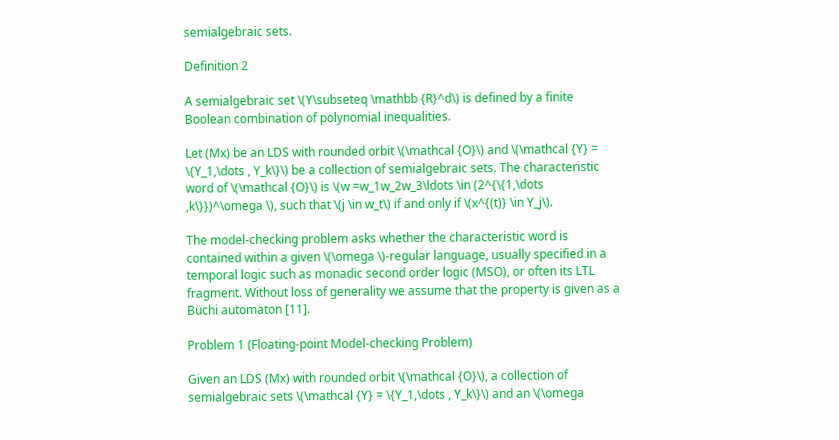semialgebraic sets.

Definition 2

A semialgebraic set \(Y\subseteq \mathbb {R}^d\) is defined by a finite Boolean combination of polynomial inequalities.

Let (Mx) be an LDS with rounded orbit \(\mathcal {O}\) and \(\mathcal {Y} = \{Y_1,\dots , Y_k\}\) be a collection of semialgebraic sets. The characteristic word of \(\mathcal {O}\) is \(w =w_1w_2w_3\ldots \in (2^{\{1,\dots ,k\}})^\omega \), such that \(j \in w_t\) if and only if \(x^{(t)} \in Y_j\).

The model-checking problem asks whether the characteristic word is contained within a given \(\omega \)-regular language, usually specified in a temporal logic such as monadic second order logic (MSO), or often its LTL fragment. Without loss of generality we assume that the property is given as a Büchi automaton [11].

Problem 1 (Floating-point Model-checking Problem)

Given an LDS (Mx) with rounded orbit \(\mathcal {O}\), a collection of semialgebraic sets \(\mathcal {Y} = \{Y_1,\dots , Y_k\}\) and an \(\omega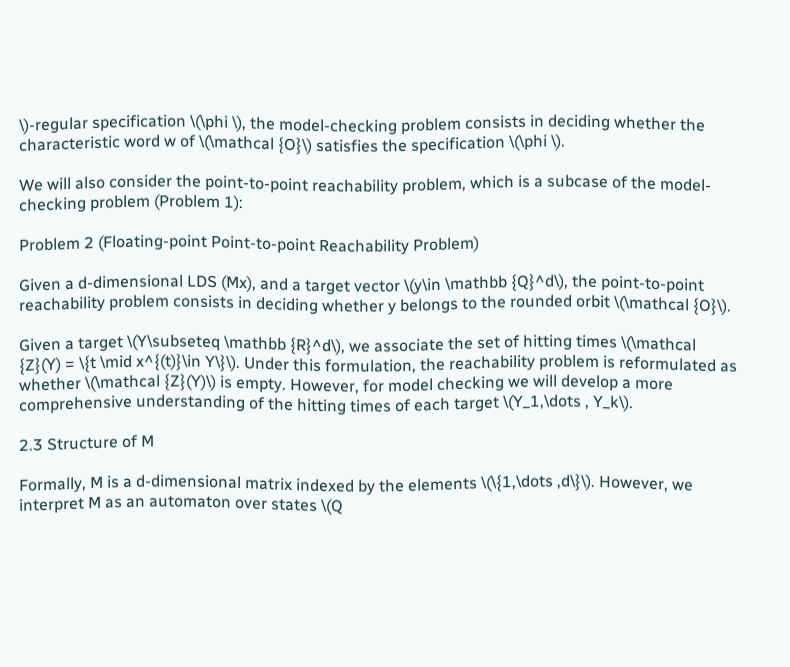\)-regular specification \(\phi \), the model-checking problem consists in deciding whether the characteristic word w of \(\mathcal {O}\) satisfies the specification \(\phi \).

We will also consider the point-to-point reachability problem, which is a subcase of the model-checking problem (Problem 1):

Problem 2 (Floating-point Point-to-point Reachability Problem)

Given a d-dimensional LDS (Mx), and a target vector \(y\in \mathbb {Q}^d\), the point-to-point reachability problem consists in deciding whether y belongs to the rounded orbit \(\mathcal {O}\).

Given a target \(Y\subseteq \mathbb {R}^d\), we associate the set of hitting times \(\mathcal {Z}(Y) = \{t \mid x^{(t)}\in Y\}\). Under this formulation, the reachability problem is reformulated as whether \(\mathcal {Z}(Y)\) is empty. However, for model checking we will develop a more comprehensive understanding of the hitting times of each target \(Y_1,\dots , Y_k\).

2.3 Structure of M

Formally, M is a d-dimensional matrix indexed by the elements \(\{1,\dots ,d\}\). However, we interpret M as an automaton over states \(Q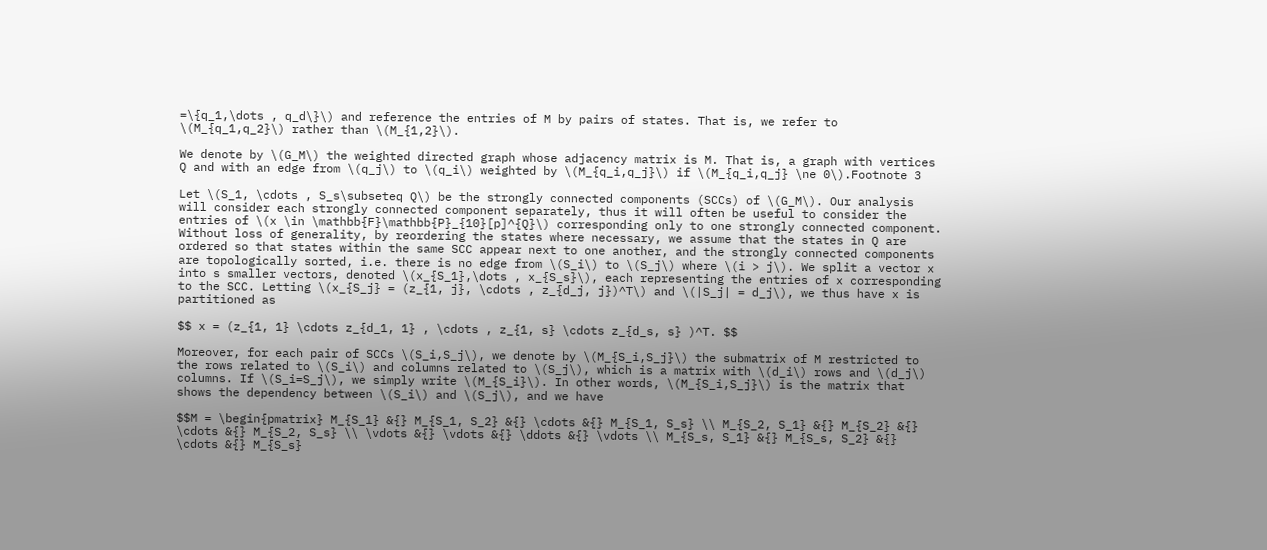=\{q_1,\dots , q_d\}\) and reference the entries of M by pairs of states. That is, we refer to \(M_{q_1,q_2}\) rather than \(M_{1,2}\).

We denote by \(G_M\) the weighted directed graph whose adjacency matrix is M. That is, a graph with vertices Q and with an edge from \(q_j\) to \(q_i\) weighted by \(M_{q_i,q_j}\) if \(M_{q_i,q_j} \ne 0\).Footnote 3

Let \(S_1, \cdots , S_s\subseteq Q\) be the strongly connected components (SCCs) of \(G_M\). Our analysis will consider each strongly connected component separately, thus it will often be useful to consider the entries of \(x \in \mathbb{F}\mathbb{P}_{10}[p]^{Q}\) corresponding only to one strongly connected component. Without loss of generality, by reordering the states where necessary, we assume that the states in Q are ordered so that states within the same SCC appear next to one another, and the strongly connected components are topologically sorted, i.e. there is no edge from \(S_i\) to \(S_j\) where \(i > j\). We split a vector x into s smaller vectors, denoted \(x_{S_1},\dots , x_{S_s}\), each representing the entries of x corresponding to the SCC. Letting \(x_{S_j} = (z_{1, j}, \cdots , z_{d_j, j})^T\) and \(|S_j| = d_j\), we thus have x is partitioned as

$$ x = (z_{1, 1} \cdots z_{d_1, 1} , \cdots , z_{1, s} \cdots z_{d_s, s} )^T. $$

Moreover, for each pair of SCCs \(S_i,S_j\), we denote by \(M_{S_i,S_j}\) the submatrix of M restricted to the rows related to \(S_i\) and columns related to \(S_j\), which is a matrix with \(d_i\) rows and \(d_j\) columns. If \(S_i=S_j\), we simply write \(M_{S_i}\). In other words, \(M_{S_i,S_j}\) is the matrix that shows the dependency between \(S_i\) and \(S_j\), and we have

$$M = \begin{pmatrix} M_{S_1} &{} M_{S_1, S_2} &{} \cdots &{} M_{S_1, S_s} \\ M_{S_2, S_1} &{} M_{S_2} &{} \cdots &{} M_{S_2, S_s} \\ \vdots &{} \vdots &{} \ddots &{} \vdots \\ M_{S_s, S_1} &{} M_{S_s, S_2} &{} \cdots &{} M_{S_s}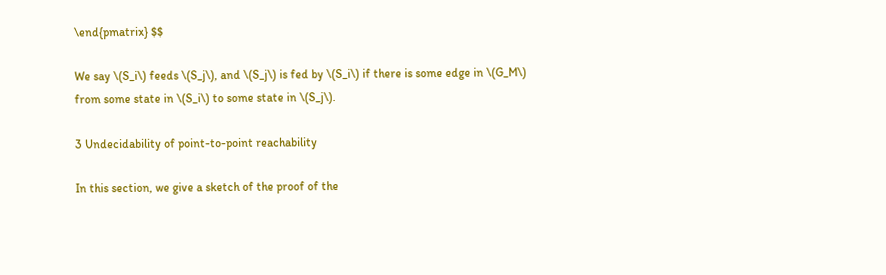\end{pmatrix} $$

We say \(S_i\) feeds \(S_j\), and \(S_j\) is fed by \(S_i\) if there is some edge in \(G_M\) from some state in \(S_i\) to some state in \(S_j\).

3 Undecidability of point-to-point reachability

In this section, we give a sketch of the proof of the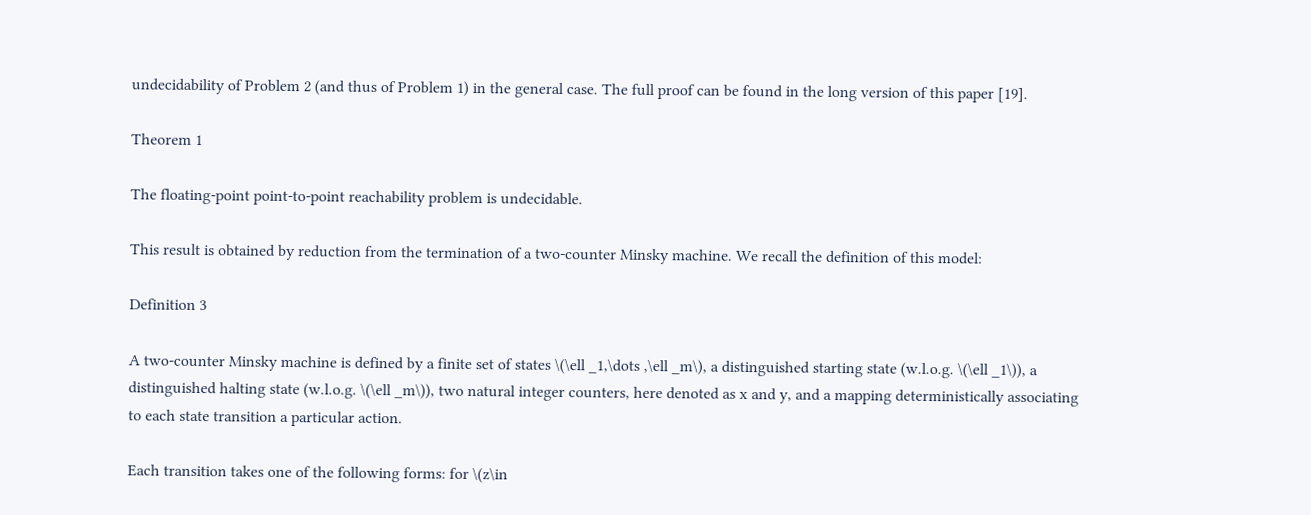undecidability of Problem 2 (and thus of Problem 1) in the general case. The full proof can be found in the long version of this paper [19].

Theorem 1

The floating-point point-to-point reachability problem is undecidable.

This result is obtained by reduction from the termination of a two-counter Minsky machine. We recall the definition of this model:

Definition 3

A two-counter Minsky machine is defined by a finite set of states \(\ell _1,\dots ,\ell _m\), a distinguished starting state (w.l.o.g. \(\ell _1\)), a distinguished halting state (w.l.o.g. \(\ell _m\)), two natural integer counters, here denoted as x and y, and a mapping deterministically associating to each state transition a particular action.

Each transition takes one of the following forms: for \(z\in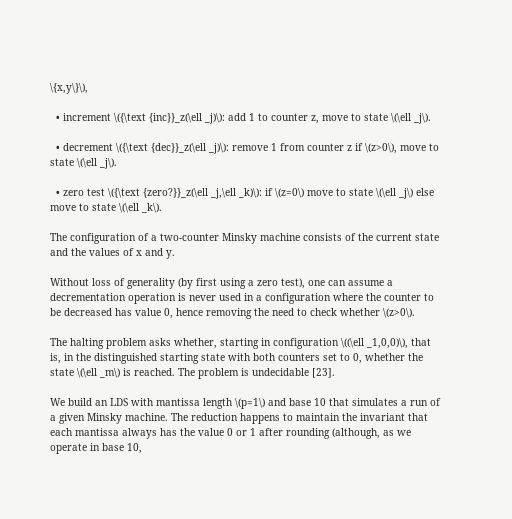\{x,y\}\),

  • increment \({\text {inc}}_z(\ell _j)\): add 1 to counter z, move to state \(\ell _j\).

  • decrement \({\text {dec}}_z(\ell _j)\): remove 1 from counter z if \(z>0\), move to state \(\ell _j\).

  • zero test \({\text {zero?}}_z(\ell _j,\ell _k)\): if \(z=0\) move to state \(\ell _j\) else move to state \(\ell _k\).

The configuration of a two-counter Minsky machine consists of the current state and the values of x and y.

Without loss of generality (by first using a zero test), one can assume a decrementation operation is never used in a configuration where the counter to be decreased has value 0, hence removing the need to check whether \(z>0\).

The halting problem asks whether, starting in configuration \((\ell _1,0,0)\), that is, in the distinguished starting state with both counters set to 0, whether the state \(\ell _m\) is reached. The problem is undecidable [23].

We build an LDS with mantissa length \(p=1\) and base 10 that simulates a run of a given Minsky machine. The reduction happens to maintain the invariant that each mantissa always has the value 0 or 1 after rounding (although, as we operate in base 10,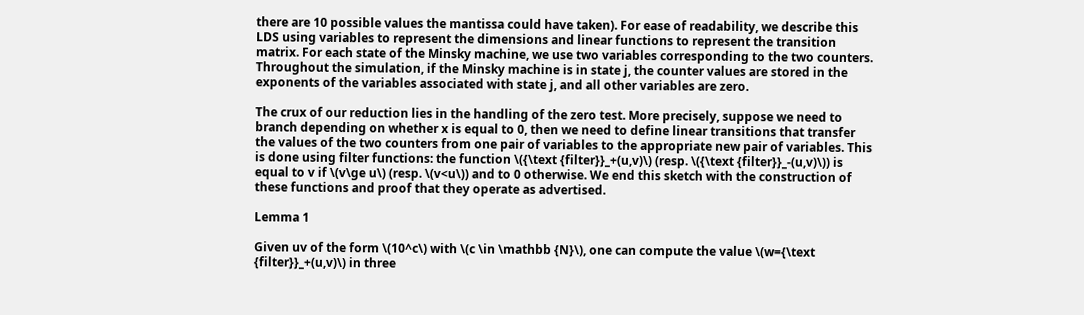there are 10 possible values the mantissa could have taken). For ease of readability, we describe this LDS using variables to represent the dimensions and linear functions to represent the transition matrix. For each state of the Minsky machine, we use two variables corresponding to the two counters. Throughout the simulation, if the Minsky machine is in state j, the counter values are stored in the exponents of the variables associated with state j, and all other variables are zero.

The crux of our reduction lies in the handling of the zero test. More precisely, suppose we need to branch depending on whether x is equal to 0, then we need to define linear transitions that transfer the values of the two counters from one pair of variables to the appropriate new pair of variables. This is done using filter functions: the function \({\text {filter}}_+(u,v)\) (resp. \({\text {filter}}_-(u,v)\)) is equal to v if \(v\ge u\) (resp. \(v<u\)) and to 0 otherwise. We end this sketch with the construction of these functions and proof that they operate as advertised.

Lemma 1

Given uv of the form \(10^c\) with \(c \in \mathbb {N}\), one can compute the value \(w={\text {filter}}_+(u,v)\) in three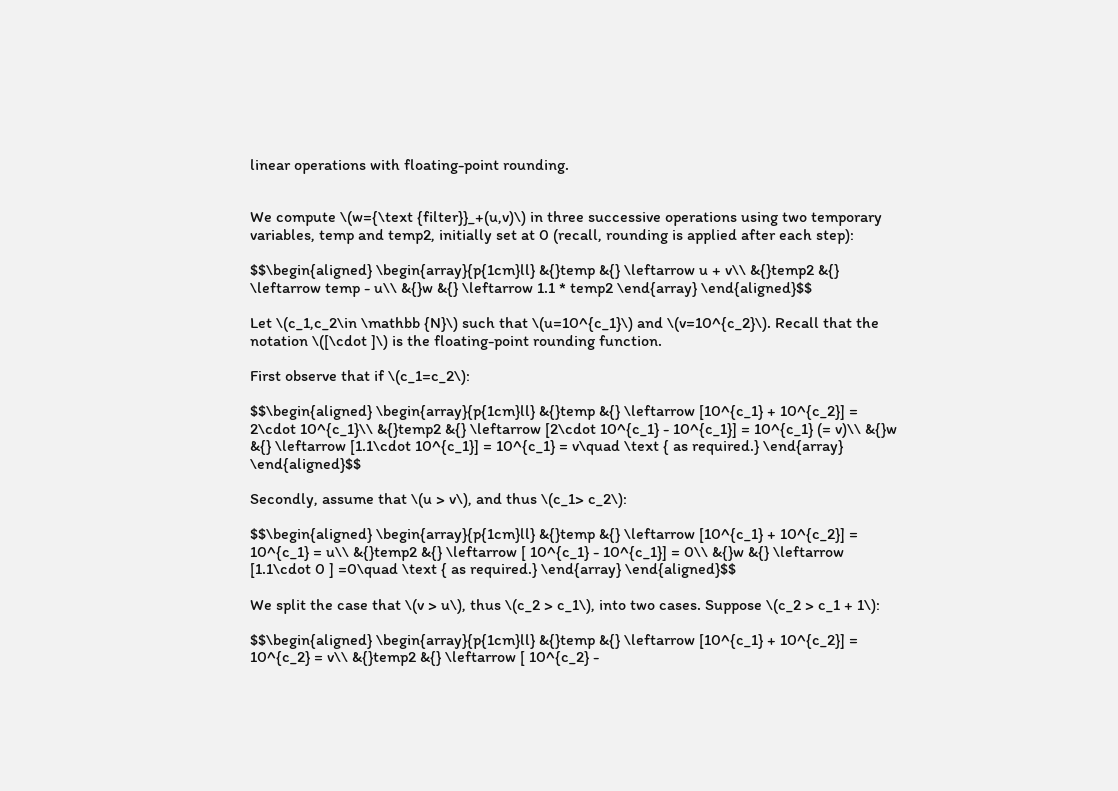linear operations with floating-point rounding.


We compute \(w={\text {filter}}_+(u,v)\) in three successive operations using two temporary variables, temp and temp2, initially set at 0 (recall, rounding is applied after each step):

$$\begin{aligned} \begin{array}{p{1cm}ll} &{}temp &{} \leftarrow u + v\\ &{}temp2 &{} \leftarrow temp - u\\ &{}w &{} \leftarrow 1.1 * temp2 \end{array} \end{aligned}$$

Let \(c_1,c_2\in \mathbb {N}\) such that \(u=10^{c_1}\) and \(v=10^{c_2}\). Recall that the notation \([\cdot ]\) is the floating-point rounding function.

First observe that if \(c_1=c_2\):

$$\begin{aligned} \begin{array}{p{1cm}ll} &{}temp &{} \leftarrow [10^{c_1} + 10^{c_2}] = 2\cdot 10^{c_1}\\ &{}temp2 &{} \leftarrow [2\cdot 10^{c_1} - 10^{c_1}] = 10^{c_1} (= v)\\ &{}w &{} \leftarrow [1.1\cdot 10^{c_1}] = 10^{c_1} = v\quad \text { as required.} \end{array} \end{aligned}$$

Secondly, assume that \(u > v\), and thus \(c_1> c_2\):

$$\begin{aligned} \begin{array}{p{1cm}ll} &{}temp &{} \leftarrow [10^{c_1} + 10^{c_2}] = 10^{c_1} = u\\ &{}temp2 &{} \leftarrow [ 10^{c_1} - 10^{c_1}] = 0\\ &{}w &{} \leftarrow [1.1\cdot 0 ] =0\quad \text { as required.} \end{array} \end{aligned}$$

We split the case that \(v > u\), thus \(c_2 > c_1\), into two cases. Suppose \(c_2 > c_1 + 1\):

$$\begin{aligned} \begin{array}{p{1cm}ll} &{}temp &{} \leftarrow [10^{c_1} + 10^{c_2}] = 10^{c_2} = v\\ &{}temp2 &{} \leftarrow [ 10^{c_2} -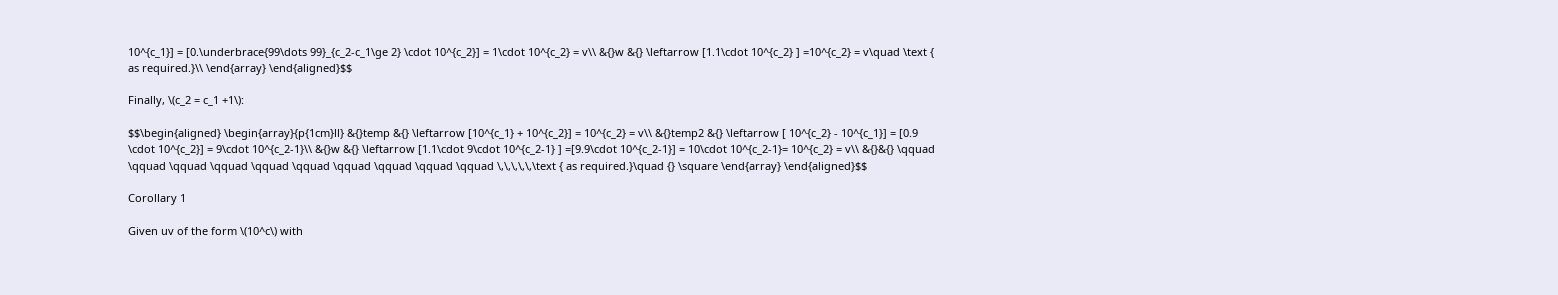10^{c_1}] = [0.\underbrace{99\dots 99}_{c_2-c_1\ge 2} \cdot 10^{c_2}] = 1\cdot 10^{c_2} = v\\ &{}w &{} \leftarrow [1.1\cdot 10^{c_2} ] =10^{c_2} = v\quad \text { as required.}\\ \end{array} \end{aligned}$$

Finally, \(c_2 = c_1 +1\):

$$\begin{aligned} \begin{array}{p{1cm}ll} &{}temp &{} \leftarrow [10^{c_1} + 10^{c_2}] = 10^{c_2} = v\\ &{}temp2 &{} \leftarrow [ 10^{c_2} - 10^{c_1}] = [0.9 \cdot 10^{c_2}] = 9\cdot 10^{c_2-1}\\ &{}w &{} \leftarrow [1.1\cdot 9\cdot 10^{c_2-1} ] =[9.9\cdot 10^{c_2-1}] = 10\cdot 10^{c_2-1}= 10^{c_2} = v\\ &{}&{} \qquad \qquad \qquad \qquad \qquad \qquad \qquad \qquad \qquad \qquad \,\,\,\,\,\text { as required.}\quad {} \square \end{array} \end{aligned}$$

Corollary 1

Given uv of the form \(10^c\) with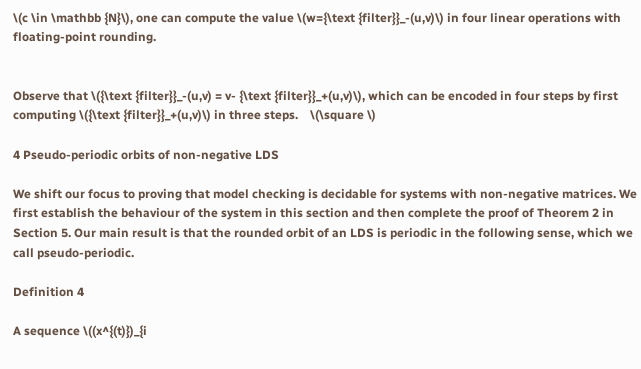\(c \in \mathbb {N}\), one can compute the value \(w={\text {filter}}_-(u,v)\) in four linear operations with floating-point rounding.


Observe that \({\text {filter}}_-(u,v) = v- {\text {filter}}_+(u,v)\), which can be encoded in four steps by first computing \({\text {filter}}_+(u,v)\) in three steps.    \(\square \)

4 Pseudo-periodic orbits of non-negative LDS

We shift our focus to proving that model checking is decidable for systems with non-negative matrices. We first establish the behaviour of the system in this section and then complete the proof of Theorem 2 in Section 5. Our main result is that the rounded orbit of an LDS is periodic in the following sense, which we call pseudo-periodic.

Definition 4

A sequence \((x^{(t)})_{i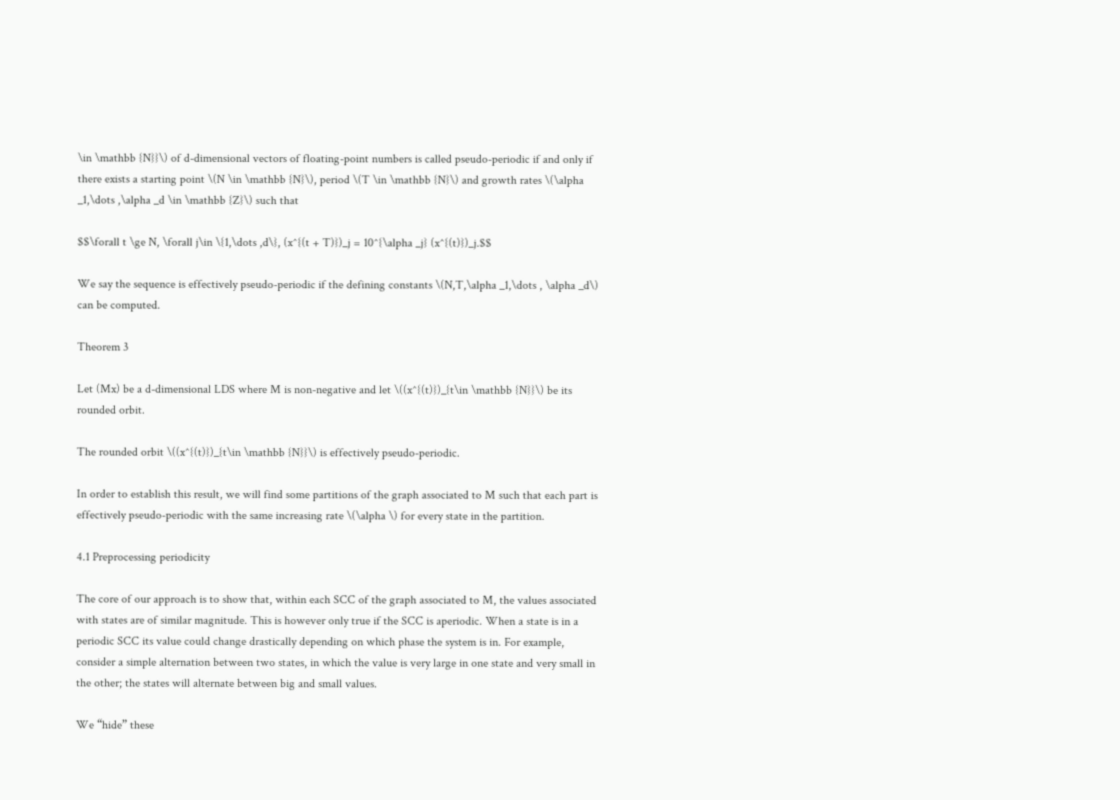\in \mathbb {N}}\) of d-dimensional vectors of floating-point numbers is called pseudo-periodic if and only if there exists a starting point \(N \in \mathbb {N}\), period \(T \in \mathbb {N}\) and growth rates \(\alpha _1,\dots ,\alpha _d \in \mathbb {Z}\) such that

$$\forall t \ge N, \forall j\in \{1,\dots ,d\}, (x^{(t + T)})_j = 10^{\alpha _j} (x^{(t)})_j.$$

We say the sequence is effectively pseudo-periodic if the defining constants \(N,T,\alpha _1,\dots , \alpha _d\) can be computed.

Theorem 3

Let (Mx) be a d-dimensional LDS where M is non-negative and let \((x^{(t)})_{t\in \mathbb {N}}\) be its rounded orbit.

The rounded orbit \((x^{(t)})_{t\in \mathbb {N}}\) is effectively pseudo-periodic.

In order to establish this result, we will find some partitions of the graph associated to M such that each part is effectively pseudo-periodic with the same increasing rate \(\alpha \) for every state in the partition.

4.1 Preprocessing periodicity

The core of our approach is to show that, within each SCC of the graph associated to M, the values associated with states are of similar magnitude. This is however only true if the SCC is aperiodic. When a state is in a periodic SCC its value could change drastically depending on which phase the system is in. For example, consider a simple alternation between two states, in which the value is very large in one state and very small in the other; the states will alternate between big and small values.

We “hide” these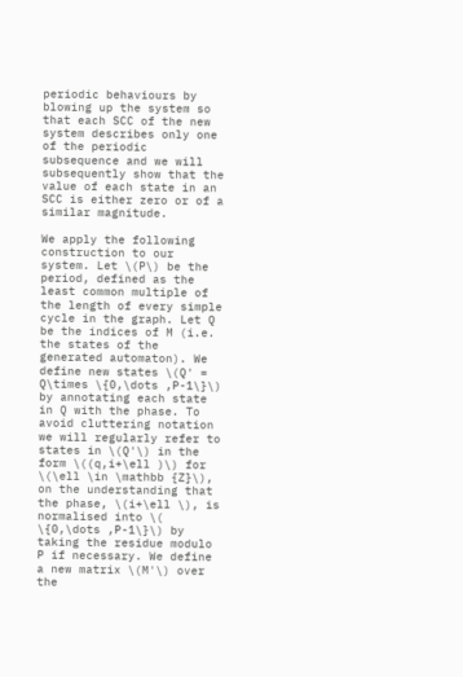periodic behaviours by blowing up the system so that each SCC of the new system describes only one of the periodic subsequence and we will subsequently show that the value of each state in an SCC is either zero or of a similar magnitude.

We apply the following construction to our system. Let \(P\) be the period, defined as the least common multiple of the length of every simple cycle in the graph. Let Q be the indices of M (i.e. the states of the generated automaton). We define new states \(Q' = Q\times \{0,\dots ,P-1\}\) by annotating each state in Q with the phase. To avoid cluttering notation we will regularly refer to states in \(Q'\) in the form \((q,i+\ell )\) for \(\ell \in \mathbb {Z}\), on the understanding that the phase, \(i+\ell \), is normalised into \( \{0,\dots ,P-1\}\) by taking the residue modulo P if necessary. We define a new matrix \(M'\) over the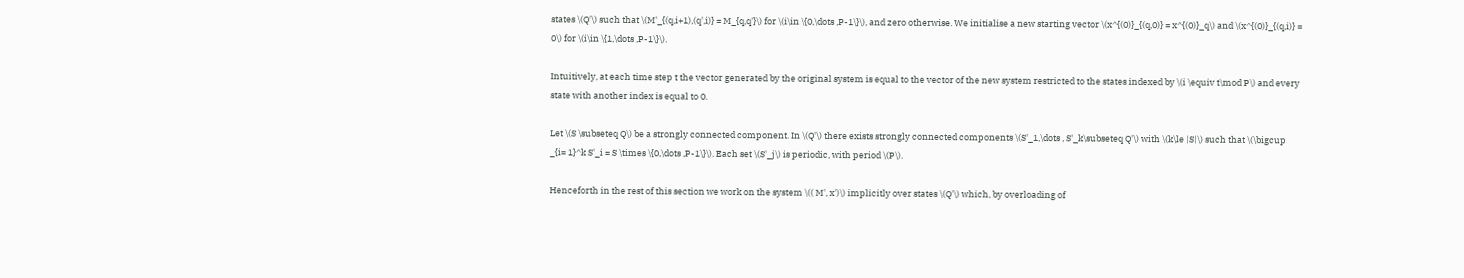states \(Q'\) such that \(M'_{(q,i+1),(q',i)} = M_{q,q'}\) for \(i\in \{0,\dots ,P-1\}\), and zero otherwise. We initialise a new starting vector \(x^{(0)}_{(q,0)} = x^{(0)}_q\) and \(x^{(0)}_{(q,i)} = 0\) for \(i\in \{1,\dots ,P-1\}\).

Intuitively, at each time step t the vector generated by the original system is equal to the vector of the new system restricted to the states indexed by \(i \equiv t\mod P\) and every state with another index is equal to 0.

Let \(S \subseteq Q\) be a strongly connected component. In \(Q'\) there exists strongly connected components \(S'_1,\dots , S'_k\subseteq Q'\) with \(k\le |S|\) such that \(\bigcup _{i= 1}^k S'_i = S \times \{0,\dots ,P-1\}\). Each set \(S'_j\) is periodic, with period \(P\).

Henceforth in the rest of this section we work on the system \(( M', x')\) implicitly over states \(Q'\) which, by overloading of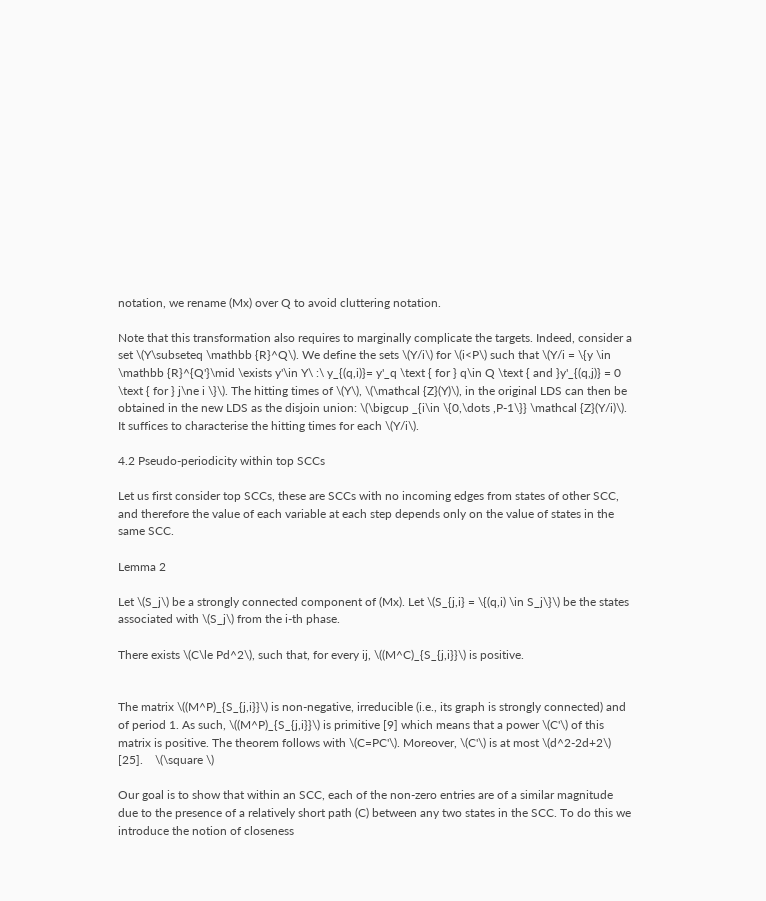notation, we rename (Mx) over Q to avoid cluttering notation.

Note that this transformation also requires to marginally complicate the targets. Indeed, consider a set \(Y\subseteq \mathbb {R}^Q\). We define the sets \(Y/i\) for \(i<P\) such that \(Y/i = \{y \in \mathbb {R}^{Q'}\mid \exists y'\in Y\ :\ y_{(q,i)}= y'_q \text { for } q\in Q \text { and }y'_{(q,j)} = 0 \text { for } j\ne i \}\). The hitting times of \(Y\), \(\mathcal {Z}(Y)\), in the original LDS can then be obtained in the new LDS as the disjoin union: \(\bigcup _{i\in \{0,\dots ,P-1\}} \mathcal {Z}(Y/i)\). It suffices to characterise the hitting times for each \(Y/i\).

4.2 Pseudo-periodicity within top SCCs

Let us first consider top SCCs, these are SCCs with no incoming edges from states of other SCC, and therefore the value of each variable at each step depends only on the value of states in the same SCC.

Lemma 2

Let \(S_j\) be a strongly connected component of (Mx). Let \(S_{j,i} = \{(q,i) \in S_j\}\) be the states associated with \(S_j\) from the i-th phase.

There exists \(C\le Pd^2\), such that, for every ij, \((M^C)_{S_{j,i}}\) is positive.


The matrix \((M^P)_{S_{j,i}}\) is non-negative, irreducible (i.e., its graph is strongly connected) and of period 1. As such, \((M^P)_{S_{j,i}}\) is primitive [9] which means that a power \(C'\) of this matrix is positive. The theorem follows with \(C=PC'\). Moreover, \(C'\) is at most \(d^2-2d+2\) [25].    \(\square \)

Our goal is to show that within an SCC, each of the non-zero entries are of a similar magnitude due to the presence of a relatively short path (C) between any two states in the SCC. To do this we introduce the notion of closeness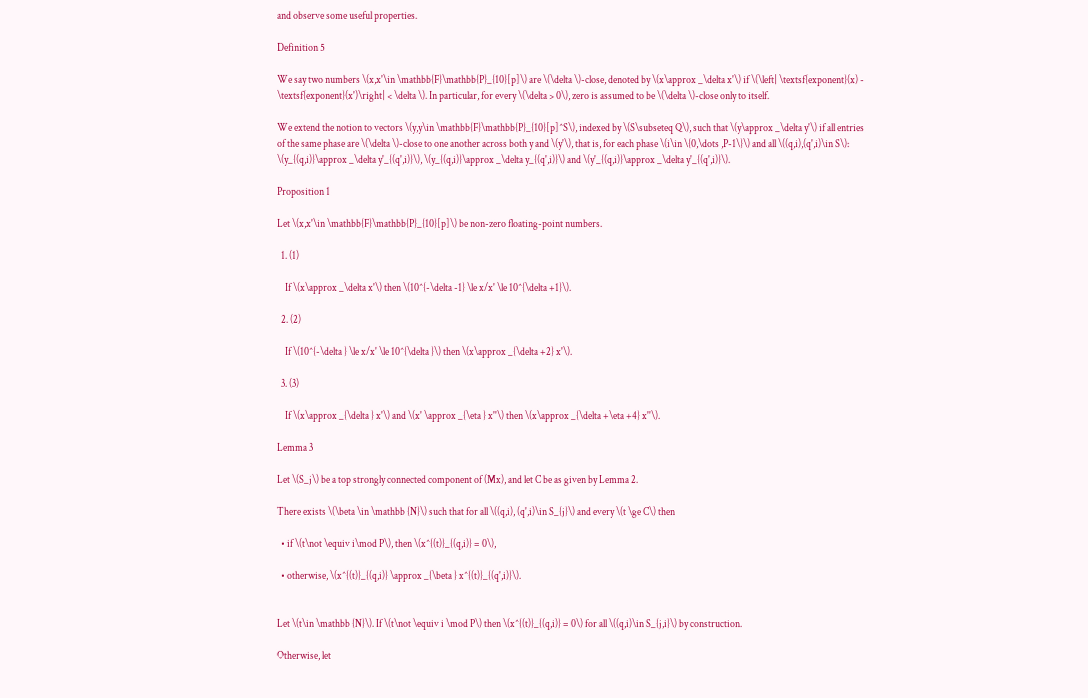and observe some useful properties.

Definition 5

We say two numbers \(x,x'\in \mathbb{F}\mathbb{P}_{10}[p]\) are \(\delta \)-close, denoted by \(x\approx _\delta x'\) if \(\left| \textsf{exponent}(x) - \textsf{exponent}(x')\right| < \delta \). In particular, for every \(\delta > 0\), zero is assumed to be \(\delta \)-close only to itself.

We extend the notion to vectors \(y,y\in \mathbb{F}\mathbb{P}_{10}[p]^S\), indexed by \(S\subseteq Q\), such that \(y\approx _\delta y'\) if all entries of the same phase are \(\delta \)-close to one another across both y and \(y'\), that is, for each phase \(i\in \{0,\dots ,P-1\}\) and all \((q,i),(q',i)\in S\): \(y_{(q,i)}\approx _\delta y'_{(q',i)}\), \(y_{(q,i)}\approx _\delta y_{(q',i)}\) and \(y'_{(q,i)}\approx _\delta y'_{(q',i)}\).

Proposition 1

Let \(x,x'\in \mathbb{F}\mathbb{P}_{10}[p]\) be non-zero floating-point numbers.

  1. (1)

    If \(x\approx _\delta x'\) then \(10^{-\delta -1} \le x/x' \le 10^{\delta +1}\).

  2. (2)

    If \(10^{-\delta } \le x/x' \le 10^{\delta }\) then \(x\approx _{\delta +2} x'\).

  3. (3)

    If \(x\approx _{\delta } x'\) and \(x' \approx _{\eta } x''\) then \(x\approx _{\delta +\eta +4} x''\).

Lemma 3

Let \(S_j\) be a top strongly connected component of (Mx), and let C be as given by Lemma 2.

There exists \(\beta \in \mathbb {N}\) such that for all \((q,i), (q',i)\in S_{j}\) and every \(t \ge C\) then

  • if \(t\not \equiv i\mod P\), then \(x^{(t)}_{(q,i)} = 0\),

  • otherwise, \(x^{(t)}_{(q,i)} \approx _{\beta } x^{(t)}_{(q',i)}\).


Let \(t\in \mathbb {N}\). If \(t\not \equiv i \mod P\) then \(x^{(t)}_{(q,i)} = 0\) for all \((q,i)\in S_{j,i}\) by construction.

Otherwise, let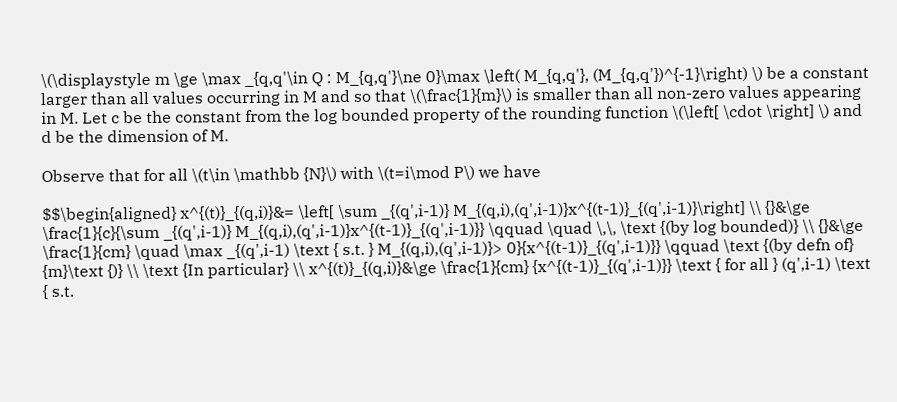\(\displaystyle m \ge \max _{q,q'\in Q : M_{q,q'}\ne 0}\max \left( M_{q,q'}, (M_{q,q'})^{-1}\right) \) be a constant larger than all values occurring in M and so that \(\frac{1}{m}\) is smaller than all non-zero values appearing in M. Let c be the constant from the log bounded property of the rounding function \(\left[ \cdot \right] \) and d be the dimension of M.

Observe that for all \(t\in \mathbb {N}\) with \(t=i\mod P\) we have

$$\begin{aligned} x^{(t)}_{(q,i)}&= \left[ \sum _{(q',i-1)} M_{(q,i),(q',i-1)}x^{(t-1)}_{(q',i-1)}\right] \\ {}&\ge \frac{1}{c}{\sum _{(q',i-1)} M_{(q,i),(q',i-1)}x^{(t-1)}_{(q',i-1)}} \qquad \quad \,\, \text {(by log bounded)} \\ {}&\ge \frac{1}{cm} \quad \max _{(q',i-1) \text { s.t. } M_{(q,i),(q',i-1)}> 0}{x^{(t-1)}_{(q',i-1)}} \qquad \text {(by defn of} {m}\text {)} \\ \text {In particular} \\ x^{(t)}_{(q,i)}&\ge \frac{1}{cm} {x^{(t-1)}_{(q',i-1)}} \text { for all } (q',i-1) \text { s.t.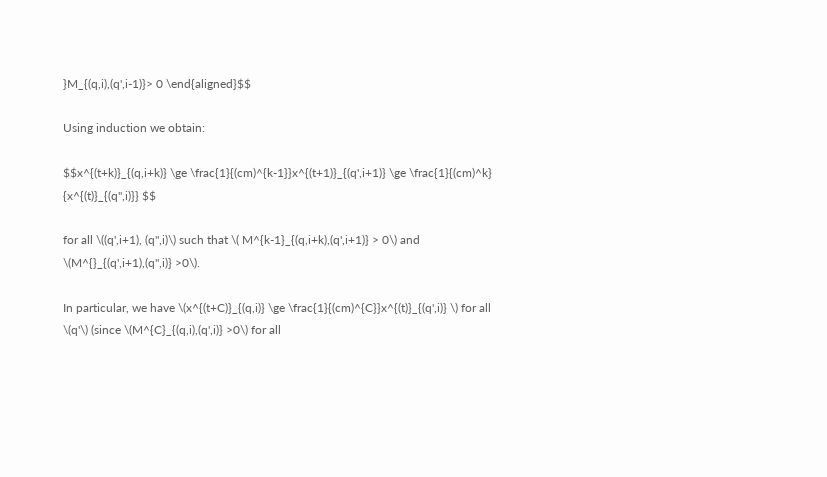}M_{(q,i),(q',i-1)}> 0 \end{aligned}$$

Using induction we obtain:

$$x^{(t+k)}_{(q,i+k)} \ge \frac{1}{(cm)^{k-1}}x^{(t+1)}_{(q',i+1)} \ge \frac{1}{(cm)^k} {x^{(t)}_{(q'',i)}} $$

for all \((q',i+1), (q'',i)\) such that \( M^{k-1}_{(q,i+k),(q',i+1)} > 0\) and \(M^{}_{(q',i+1),(q'',i)} >0\).

In particular, we have \(x^{(t+C)}_{(q,i)} \ge \frac{1}{(cm)^{C}}x^{(t)}_{(q',i)} \) for all \(q'\) (since \(M^{C}_{(q,i),(q',i)} >0\) for all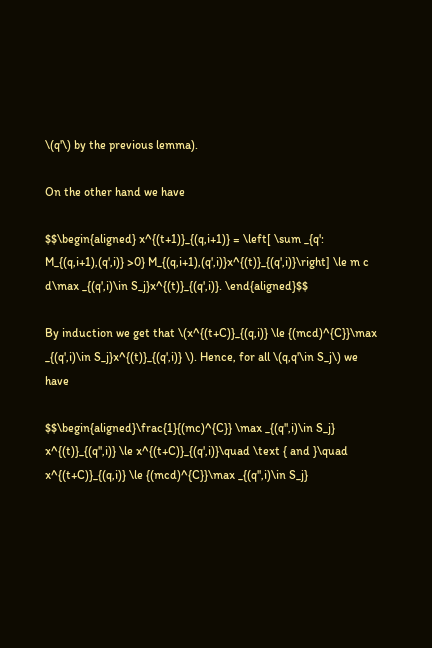\(q'\) by the previous lemma).

On the other hand we have

$$\begin{aligned} x^{(t+1)}_{(q,i+1)} = \left[ \sum _{q': M_{(q,i+1),(q',i)} >0} M_{(q,i+1),(q',i)}x^{(t)}_{(q',i)}\right] \le m c d\max _{(q',i)\in S_j}x^{(t)}_{(q',i)}. \end{aligned}$$

By induction we get that \(x^{(t+C)}_{(q,i)} \le {(mcd)^{C}}\max _{(q',i)\in S_j}x^{(t)}_{(q',i)} \). Hence, for all \(q,q'\in S_j\) we have

$$\begin{aligned}\frac{1}{(mc)^{C}} \max _{(q'',i)\in S_j} x^{(t)}_{(q'',i)} \le x^{(t+C)}_{(q',i)}\quad \text { and }\quad x^{(t+C)}_{(q,i)} \le {(mcd)^{C}}\max _{(q'',i)\in S_j}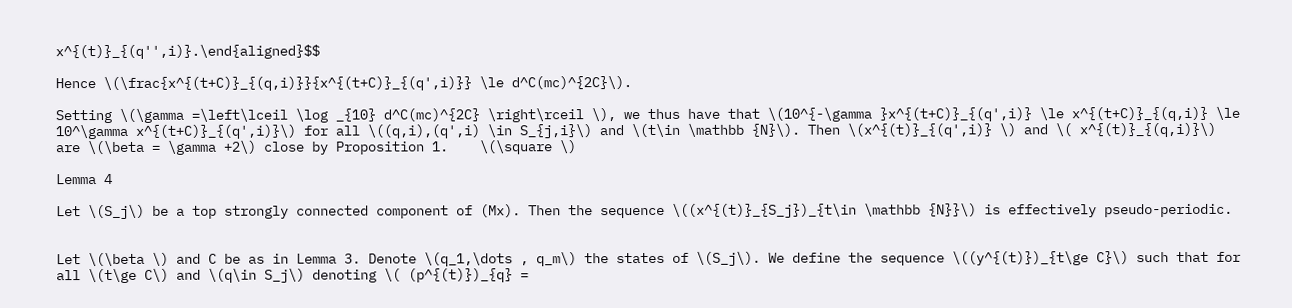x^{(t)}_{(q'',i)}.\end{aligned}$$

Hence \(\frac{x^{(t+C)}_{(q,i)}}{x^{(t+C)}_{(q',i)}} \le d^C(mc)^{2C}\).

Setting \(\gamma =\left\lceil \log _{10} d^C(mc)^{2C} \right\rceil \), we thus have that \(10^{-\gamma }x^{(t+C)}_{(q',i)} \le x^{(t+C)}_{(q,i)} \le 10^\gamma x^{(t+C)}_{(q',i)}\) for all \((q,i),(q',i) \in S_{j,i}\) and \(t\in \mathbb {N}\). Then \(x^{(t)}_{(q',i)} \) and \( x^{(t)}_{(q,i)}\) are \(\beta = \gamma +2\) close by Proposition 1.    \(\square \)

Lemma 4

Let \(S_j\) be a top strongly connected component of (Mx). Then the sequence \((x^{(t)}_{S_j})_{t\in \mathbb {N}}\) is effectively pseudo-periodic.


Let \(\beta \) and C be as in Lemma 3. Denote \(q_1,\dots , q_m\) the states of \(S_j\). We define the sequence \((y^{(t)})_{t\ge C}\) such that for all \(t\ge C\) and \(q\in S_j\) denoting \( (p^{(t)})_{q} =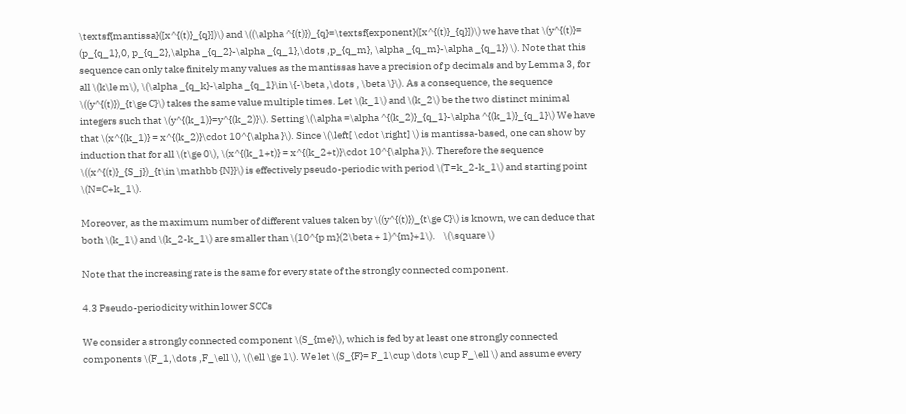\textsf{mantissa}([x^{(t)}_{q}])\) and \((\alpha ^{(t)})_{q}=\textsf{exponent}([x^{(t)}_{q}])\) we have that \(y^{(t)}= (p_{q_1},0, p_{q_2},\alpha _{q_2}-\alpha _{q_1},\dots ,p_{q_m}, \alpha _{q_m}-\alpha _{q_1}) \). Note that this sequence can only take finitely many values as the mantissas have a precision of p decimals and by Lemma 3, for all \(k\le m\), \(\alpha _{q_k}-\alpha _{q_1}\in \{-\beta ,\dots , \beta \}\). As a consequence, the sequence \((y^{(t)})_{t\ge C}\) takes the same value multiple times. Let \(k_1\) and \(k_2\) be the two distinct minimal integers such that \(y^{(k_1)}=y^{(k_2)}\). Setting \(\alpha =\alpha ^{(k_2)}_{q_1}-\alpha ^{(k_1)}_{q_1}\) We have that \(x^{(k_1)} = x^{(k_2)}\cdot 10^{\alpha }\). Since \(\left[ \cdot \right] \) is mantissa-based, one can show by induction that for all \(t\ge 0\), \(x^{(k_1+t)} = x^{(k_2+t)}\cdot 10^{\alpha }\). Therefore the sequence \((x^{(t)}_{S_j})_{t\in \mathbb {N}}\) is effectively pseudo-periodic with period \(T=k_2-k_1\) and starting point \(N=C+k_1\).

Moreover, as the maximum number of different values taken by \((y^{(t)})_{t\ge C}\) is known, we can deduce that both \(k_1\) and \(k_2-k_1\) are smaller than \(10^{p m}(2\beta + 1)^{m}+1\).    \(\square \)

Note that the increasing rate is the same for every state of the strongly connected component.

4.3 Pseudo-periodicity within lower SCCs

We consider a strongly connected component \(S_{me}\), which is fed by at least one strongly connected components \(F_1,\dots ,F_\ell \), \(\ell \ge 1\). We let \(S_{F}= F_1\cup \dots \cup F_\ell \) and assume every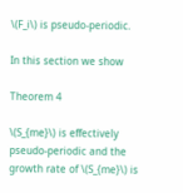\(F_i\) is pseudo-periodic.

In this section we show

Theorem 4

\(S_{me}\) is effectively pseudo-periodic and the growth rate of \(S_{me}\) is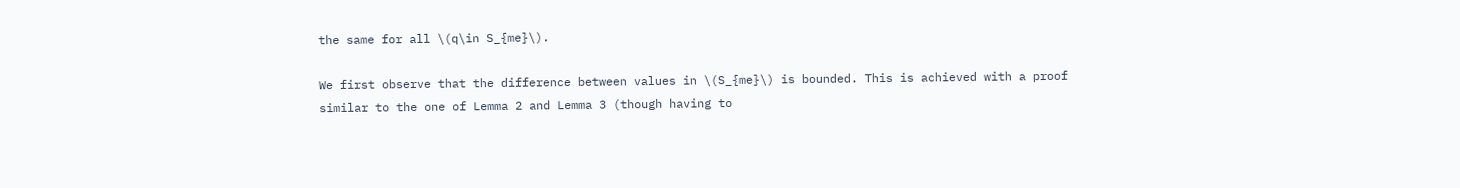the same for all \(q\in S_{me}\).

We first observe that the difference between values in \(S_{me}\) is bounded. This is achieved with a proof similar to the one of Lemma 2 and Lemma 3 (though having to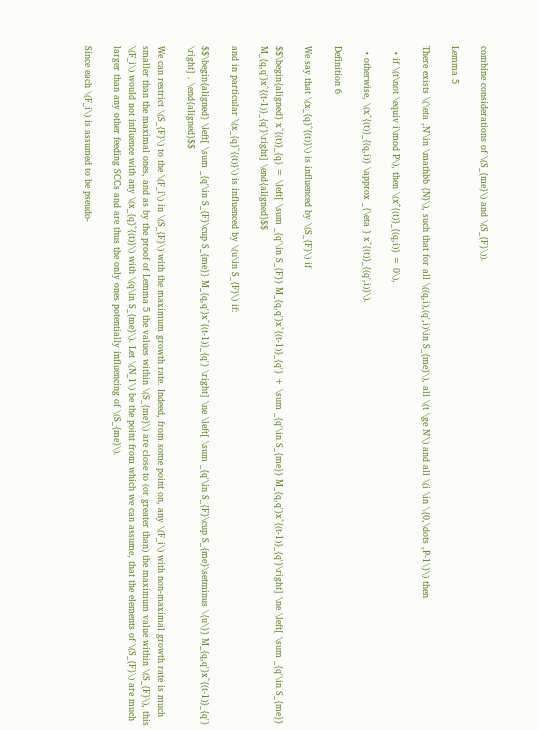combine considerations of \(S_{me}\) and \(S_{F}\)).

Lemma 5

There exists \(\eta ,N'\in \mathbb {N}\), such that for all \((q,i),(q',i)\in S_{me}\), all \(t \ge N'\) and all \(i \in \{0,\dots ,P-1\}\) then

  • if \(t\not \equiv i\mod P\), then \(x^{(t)}_{(q,i)} = 0\),

  • otherwise, \(x^{(t)}_{(q,i)} \approx _{\eta } x^{(t)}_{(q',i)}\).

Definition 6

We say that \(x_{q}^{(t)}\) is influenced by \(S_{F}\) if

$$\begin{aligned} x^{(t)}_{q} = \left[ \sum _{q'\in S_{F}} M_{q,q'}x^{(t-1)}_{q'} + \sum _{q'\in S_{me}} M_{q,q'}x^{(t-1)}_{q'}\right] \ne \left[ \sum _{q'\in S_{me}} M_{q,q'}x^{(t-1)}_{q'}\right] \end{aligned}$$

and in particular \(x_{q}^{(t)}\) is influenced by \(u\in S_{F}\) if:

$$\begin{aligned} \left[ \sum _{q'\in S_{F}\cup S_{me}} M_{q,q'}x^{(t-1)}_{q'} \right] \ne \left[ \sum _{q'\in S_{F}\cup S_{me}\setminus \{u\}} M_{q,q'}x^{(t-1)}_{q'} \right] . \end{aligned}$$

We can restrict \(S_{F}\) to the \(F_i\) in \(S_{F}\) with the maximum growth rate. Indeed, from some point on, any \(F_i\) with non-maximal growth rate is much smaller than the maximal ones, and as by the proof of Lemma 5 the values within \(S_{me}\) are close to (or greater than) the maximum value within \(S_{F}\), this \(F_i\) would not influence with any \(x_{q}^{(t)}\) with \(q\in S_{me}\). Let \(N_1\) be the point from which we can assume, that the elements of \(S_{F}\) are much larger than any other feeding SCCs and are thus the only ones potentially influencing of \(S_{me}\).

Since each \(F_i\) is assumed to be pseudo-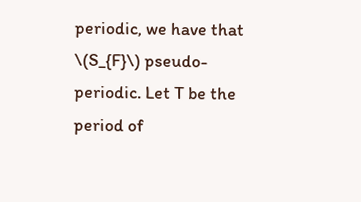periodic, we have that \(S_{F}\) pseudo-periodic. Let T be the period of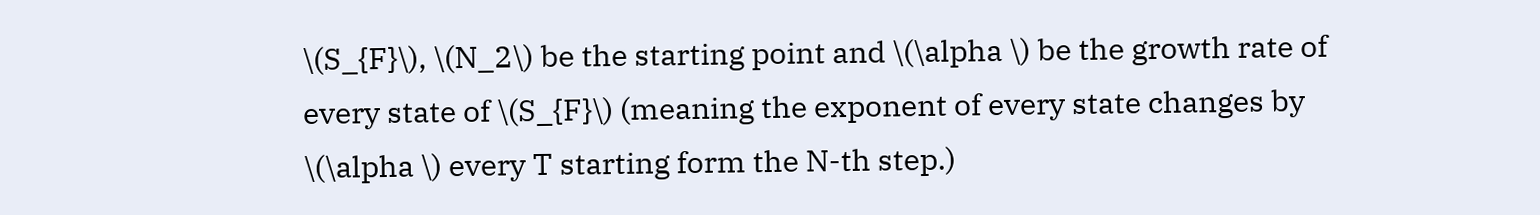\(S_{F}\), \(N_2\) be the starting point and \(\alpha \) be the growth rate of every state of \(S_{F}\) (meaning the exponent of every state changes by \(\alpha \) every T starting form the N-th step.)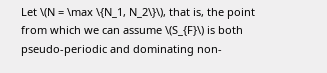Let \(N = \max \{N_1, N_2\}\), that is, the point from which we can assume \(S_{F}\) is both pseudo-periodic and dominating non-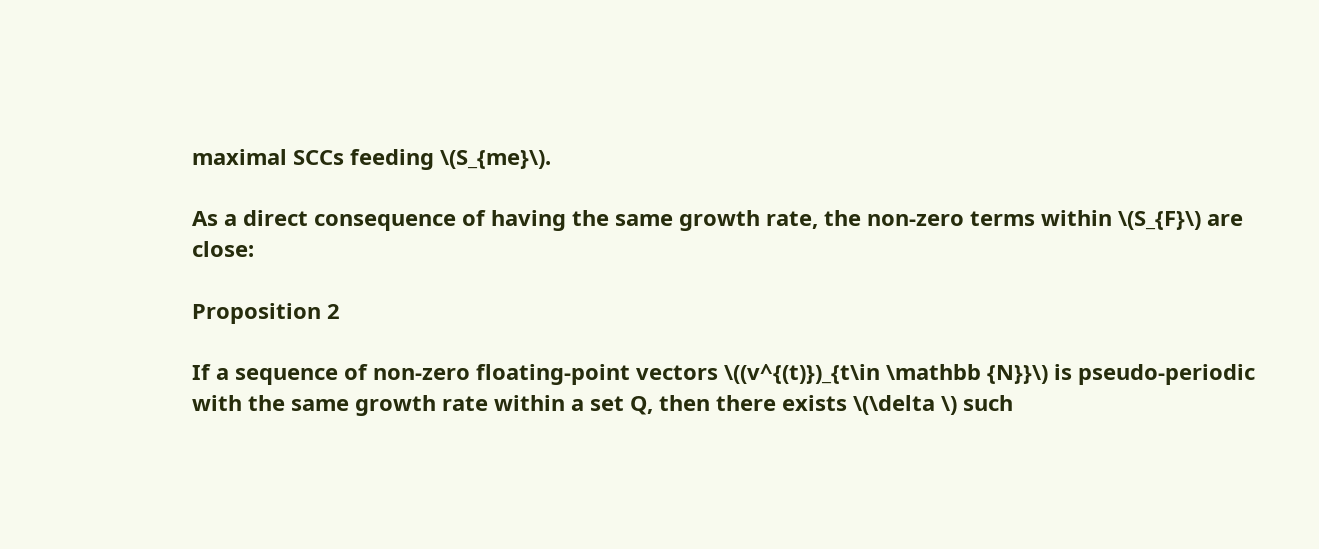maximal SCCs feeding \(S_{me}\).

As a direct consequence of having the same growth rate, the non-zero terms within \(S_{F}\) are close:

Proposition 2

If a sequence of non-zero floating-point vectors \((v^{(t)})_{t\in \mathbb {N}}\) is pseudo-periodic with the same growth rate within a set Q, then there exists \(\delta \) such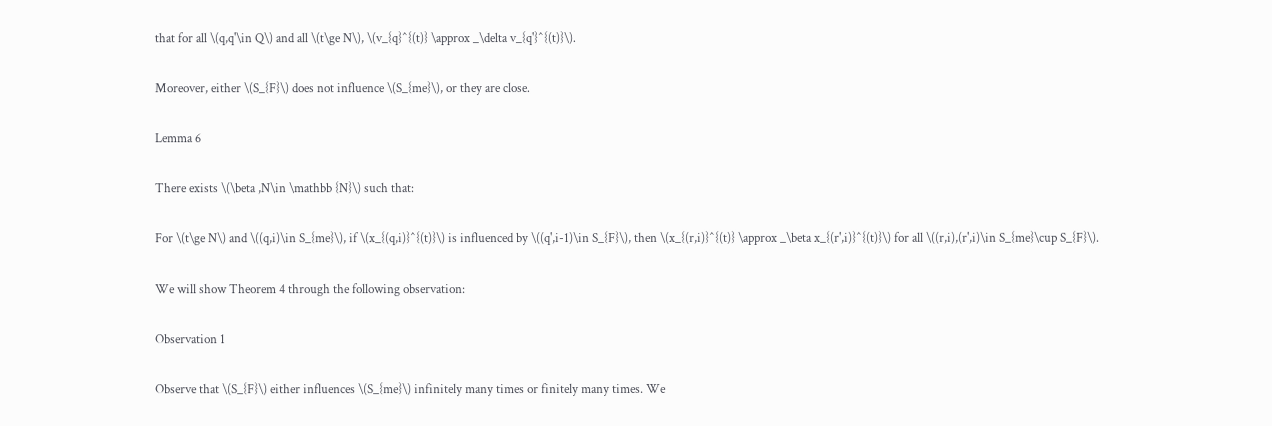that for all \(q,q'\in Q\) and all \(t\ge N\), \(v_{q}^{(t)} \approx _\delta v_{q'}^{(t)}\).

Moreover, either \(S_{F}\) does not influence \(S_{me}\), or they are close.

Lemma 6

There exists \(\beta ,N\in \mathbb {N}\) such that:

For \(t\ge N\) and \((q,i)\in S_{me}\), if \(x_{(q,i)}^{(t)}\) is influenced by \((q',i-1)\in S_{F}\), then \(x_{(r,i)}^{(t)} \approx _\beta x_{(r',i)}^{(t)}\) for all \((r,i),(r',i)\in S_{me}\cup S_{F}\).

We will show Theorem 4 through the following observation:

Observation 1

Observe that \(S_{F}\) either influences \(S_{me}\) infinitely many times or finitely many times. We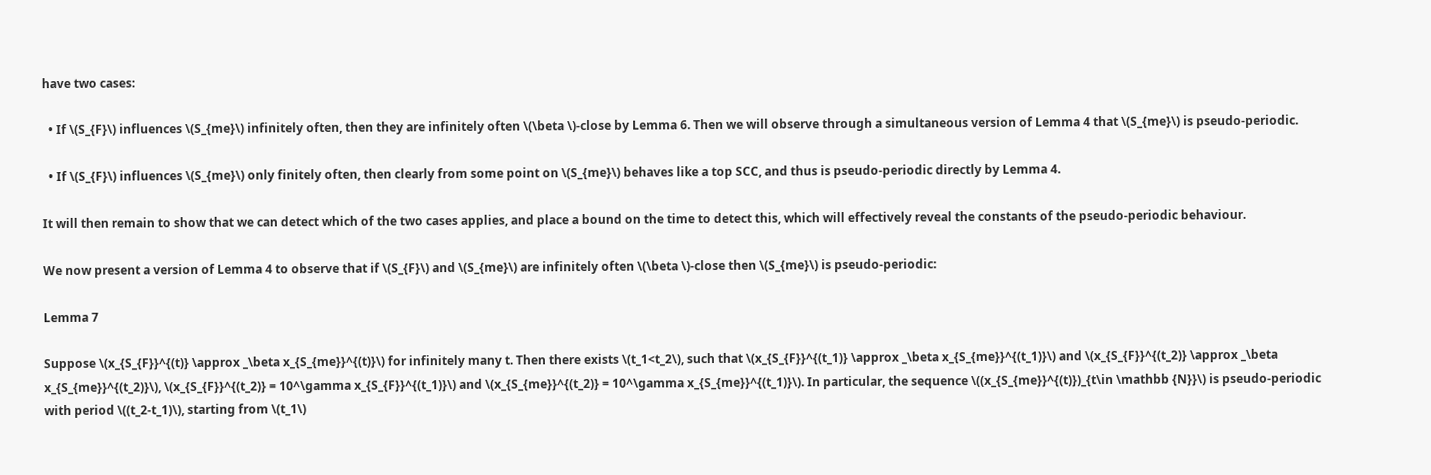have two cases:

  • If \(S_{F}\) influences \(S_{me}\) infinitely often, then they are infinitely often \(\beta \)-close by Lemma 6. Then we will observe through a simultaneous version of Lemma 4 that \(S_{me}\) is pseudo-periodic.

  • If \(S_{F}\) influences \(S_{me}\) only finitely often, then clearly from some point on \(S_{me}\) behaves like a top SCC, and thus is pseudo-periodic directly by Lemma 4.

It will then remain to show that we can detect which of the two cases applies, and place a bound on the time to detect this, which will effectively reveal the constants of the pseudo-periodic behaviour.

We now present a version of Lemma 4 to observe that if \(S_{F}\) and \(S_{me}\) are infinitely often \(\beta \)-close then \(S_{me}\) is pseudo-periodic:

Lemma 7

Suppose \(x_{S_{F}}^{(t)} \approx _\beta x_{S_{me}}^{(t)}\) for infinitely many t. Then there exists \(t_1<t_2\), such that \(x_{S_{F}}^{(t_1)} \approx _\beta x_{S_{me}}^{(t_1)}\) and \(x_{S_{F}}^{(t_2)} \approx _\beta x_{S_{me}}^{(t_2)}\), \(x_{S_{F}}^{(t_2)} = 10^\gamma x_{S_{F}}^{(t_1)}\) and \(x_{S_{me}}^{(t_2)} = 10^\gamma x_{S_{me}}^{(t_1)}\). In particular, the sequence \((x_{S_{me}}^{(t)})_{t\in \mathbb {N}}\) is pseudo-periodic with period \((t_2-t_1)\), starting from \(t_1\)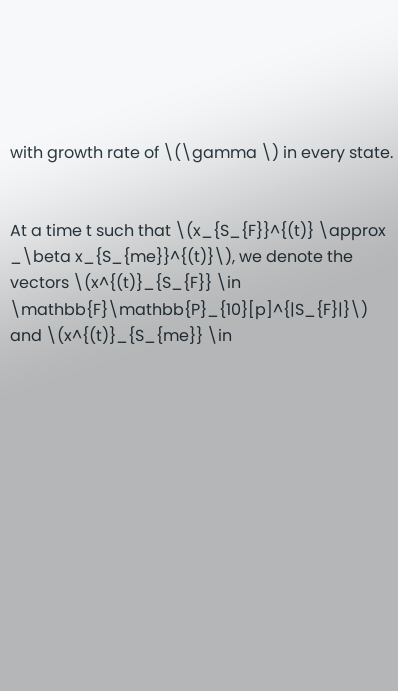with growth rate of \(\gamma \) in every state.


At a time t such that \(x_{S_{F}}^{(t)} \approx _\beta x_{S_{me}}^{(t)}\), we denote the vectors \(x^{(t)}_{S_{F}} \in \mathbb{F}\mathbb{P}_{10}[p]^{|S_{F}|}\) and \(x^{(t)}_{S_{me}} \in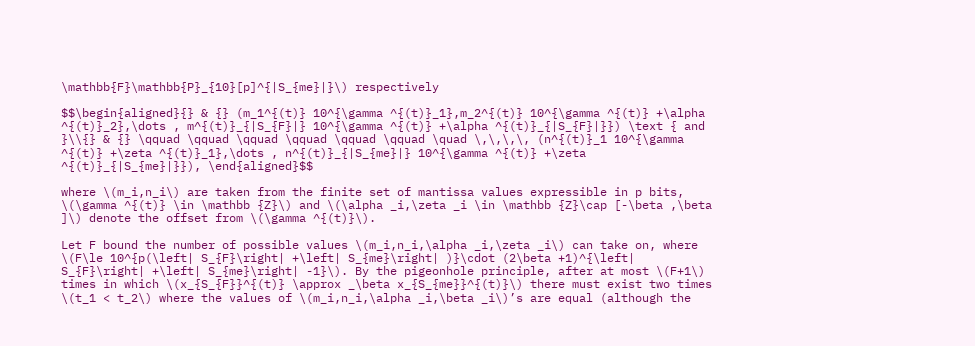\mathbb{F}\mathbb{P}_{10}[p]^{|S_{me}|}\) respectively

$$\begin{aligned}{} & {} (m_1^{(t)} 10^{\gamma ^{(t)}_1},m_2^{(t)} 10^{\gamma ^{(t)} +\alpha ^{(t)}_2},\dots , m^{(t)}_{|S_{F}|} 10^{\gamma ^{(t)} +\alpha ^{(t)}_{|S_{F}|}}) \text { and }\\{} & {} \qquad \qquad \qquad \qquad \qquad \qquad \quad \,\,\,\, (n^{(t)}_1 10^{\gamma ^{(t)} +\zeta ^{(t)}_1},\dots , n^{(t)}_{|S_{me}|} 10^{\gamma ^{(t)} +\zeta ^{(t)}_{|S_{me}|}}), \end{aligned}$$

where \(m_i,n_i\) are taken from the finite set of mantissa values expressible in p bits, \(\gamma ^{(t)} \in \mathbb {Z}\) and \(\alpha _i,\zeta _i \in \mathbb {Z}\cap [-\beta ,\beta ]\) denote the offset from \(\gamma ^{(t)}\).

Let F bound the number of possible values \(m_i,n_i,\alpha _i,\zeta _i\) can take on, where \(F\le 10^{p(\left| S_{F}\right| +\left| S_{me}\right| )}\cdot (2\beta +1)^{\left| S_{F}\right| +\left| S_{me}\right| -1}\). By the pigeonhole principle, after at most \(F+1\) times in which \(x_{S_{F}}^{(t)} \approx _\beta x_{S_{me}}^{(t)}\) there must exist two times \(t_1 < t_2\) where the values of \(m_i,n_i,\alpha _i,\beta _i\)’s are equal (although the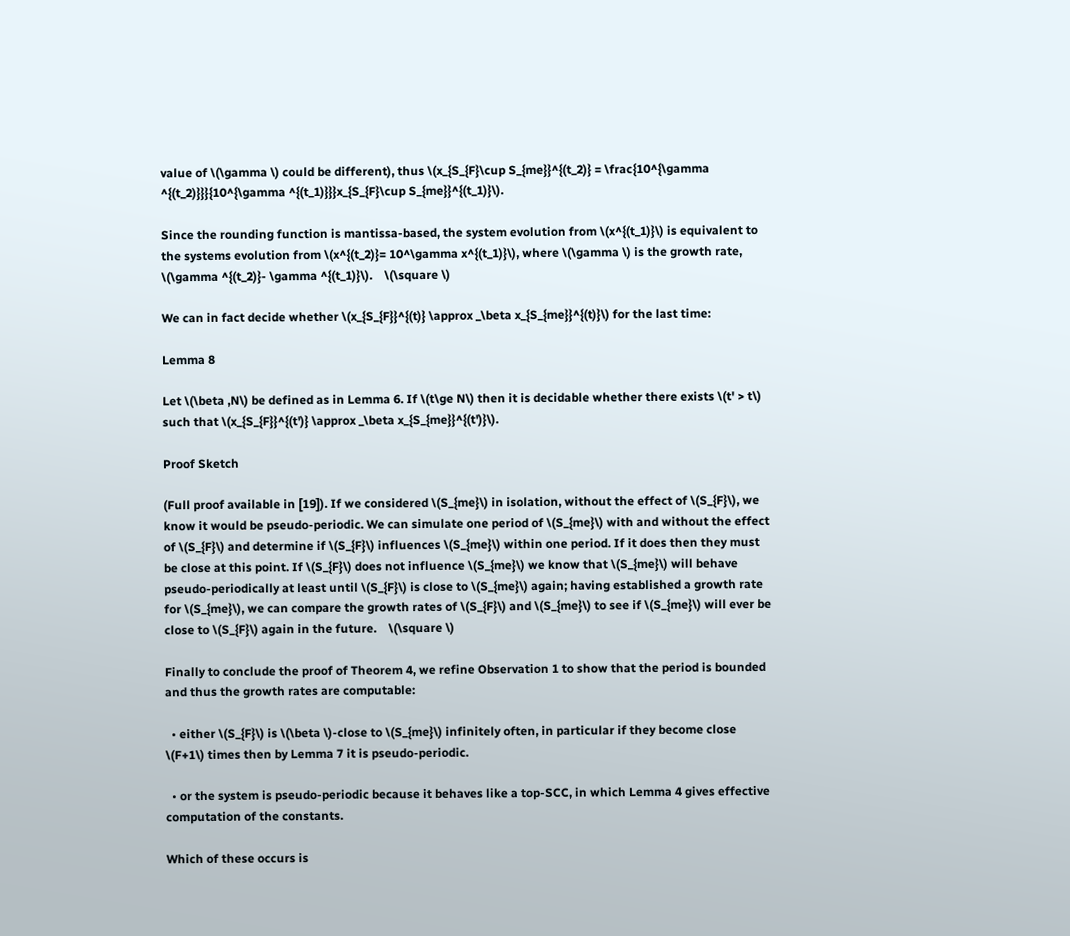value of \(\gamma \) could be different), thus \(x_{S_{F}\cup S_{me}}^{(t_2)} = \frac{10^{\gamma ^{(t_2)}}}{10^{\gamma ^{(t_1)}}}x_{S_{F}\cup S_{me}}^{(t_1)}\).

Since the rounding function is mantissa-based, the system evolution from \(x^{(t_1)}\) is equivalent to the systems evolution from \(x^{(t_2)}= 10^\gamma x^{(t_1)}\), where \(\gamma \) is the growth rate, \(\gamma ^{(t_2)}- \gamma ^{(t_1)}\).    \(\square \)

We can in fact decide whether \(x_{S_{F}}^{(t)} \approx _\beta x_{S_{me}}^{(t)}\) for the last time:

Lemma 8

Let \(\beta ,N\) be defined as in Lemma 6. If \(t\ge N\) then it is decidable whether there exists \(t' > t\) such that \(x_{S_{F}}^{(t')} \approx _\beta x_{S_{me}}^{(t')}\).

Proof Sketch

(Full proof available in [19]). If we considered \(S_{me}\) in isolation, without the effect of \(S_{F}\), we know it would be pseudo-periodic. We can simulate one period of \(S_{me}\) with and without the effect of \(S_{F}\) and determine if \(S_{F}\) influences \(S_{me}\) within one period. If it does then they must be close at this point. If \(S_{F}\) does not influence \(S_{me}\) we know that \(S_{me}\) will behave pseudo-periodically at least until \(S_{F}\) is close to \(S_{me}\) again; having established a growth rate for \(S_{me}\), we can compare the growth rates of \(S_{F}\) and \(S_{me}\) to see if \(S_{me}\) will ever be close to \(S_{F}\) again in the future.    \(\square \)

Finally to conclude the proof of Theorem 4, we refine Observation 1 to show that the period is bounded and thus the growth rates are computable:

  • either \(S_{F}\) is \(\beta \)-close to \(S_{me}\) infinitely often, in particular if they become close \(F+1\) times then by Lemma 7 it is pseudo-periodic.

  • or the system is pseudo-periodic because it behaves like a top-SCC, in which Lemma 4 gives effective computation of the constants.

Which of these occurs is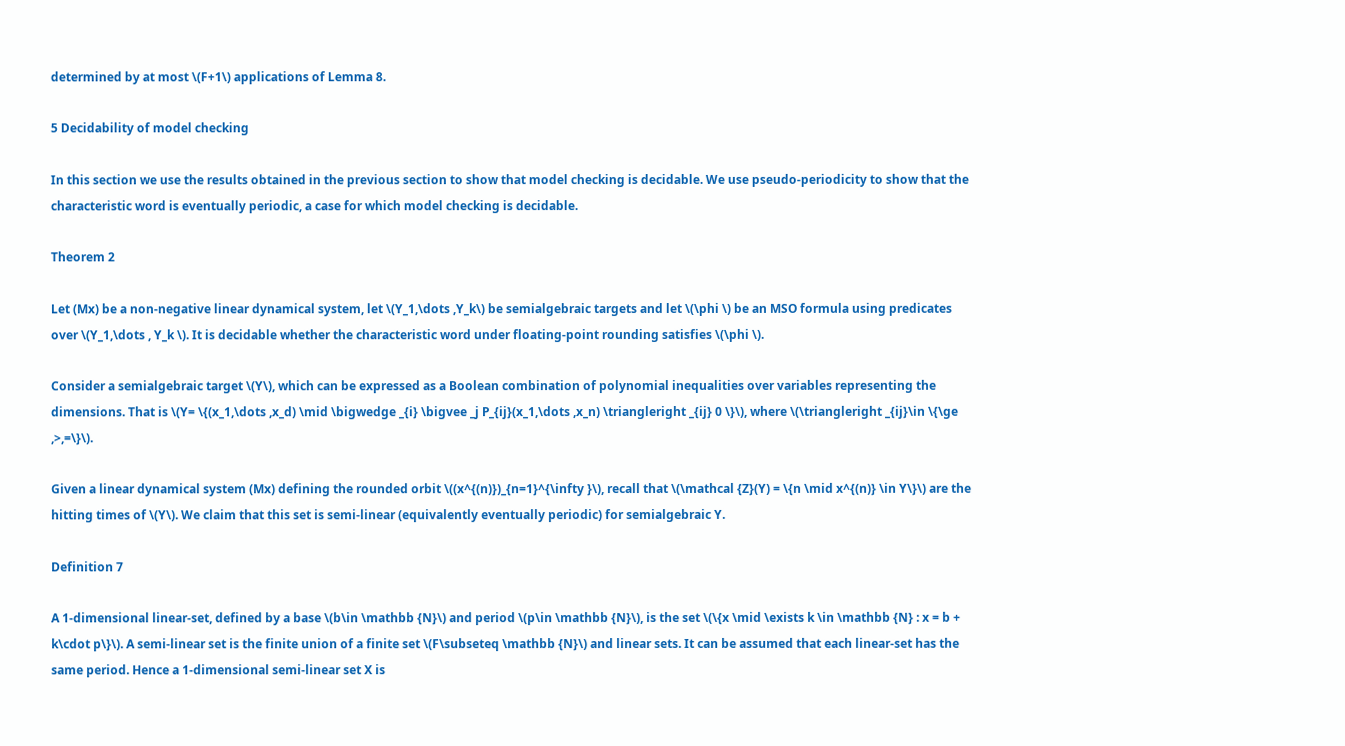determined by at most \(F+1\) applications of Lemma 8.

5 Decidability of model checking

In this section we use the results obtained in the previous section to show that model checking is decidable. We use pseudo-periodicity to show that the characteristic word is eventually periodic, a case for which model checking is decidable.

Theorem 2

Let (Mx) be a non-negative linear dynamical system, let \(Y_1,\dots ,Y_k\) be semialgebraic targets and let \(\phi \) be an MSO formula using predicates over \(Y_1,\dots , Y_k \). It is decidable whether the characteristic word under floating-point rounding satisfies \(\phi \).

Consider a semialgebraic target \(Y\), which can be expressed as a Boolean combination of polynomial inequalities over variables representing the dimensions. That is \(Y= \{(x_1,\dots ,x_d) \mid \bigwedge _{i} \bigvee _j P_{ij}(x_1,\dots ,x_n) \triangleright _{ij} 0 \}\), where \(\triangleright _{ij}\in \{\ge ,>,=\}\).

Given a linear dynamical system (Mx) defining the rounded orbit \((x^{(n)})_{n=1}^{\infty }\), recall that \(\mathcal {Z}(Y) = \{n \mid x^{(n)} \in Y\}\) are the hitting times of \(Y\). We claim that this set is semi-linear (equivalently eventually periodic) for semialgebraic Y.

Definition 7

A 1-dimensional linear-set, defined by a base \(b\in \mathbb {N}\) and period \(p\in \mathbb {N}\), is the set \(\{x \mid \exists k \in \mathbb {N} : x = b + k\cdot p\}\). A semi-linear set is the finite union of a finite set \(F\subseteq \mathbb {N}\) and linear sets. It can be assumed that each linear-set has the same period. Hence a 1-dimensional semi-linear set X is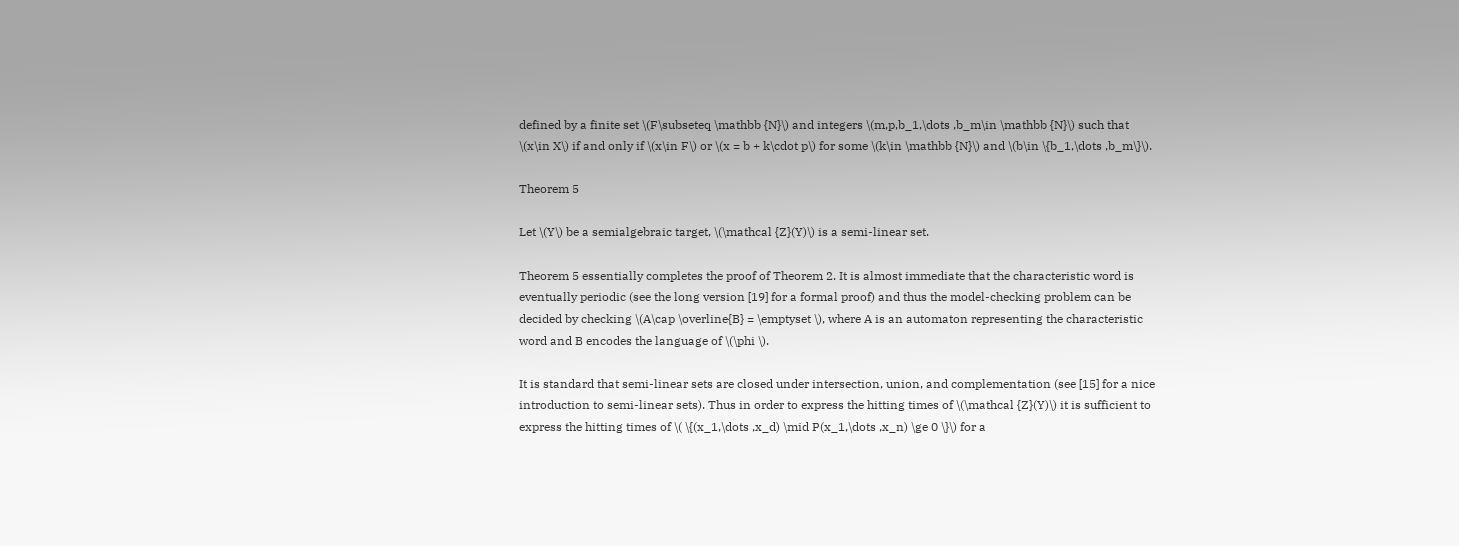defined by a finite set \(F\subseteq \mathbb {N}\) and integers \(m,p,b_1,\dots ,b_m\in \mathbb {N}\) such that \(x\in X\) if and only if \(x\in F\) or \(x = b + k\cdot p\) for some \(k\in \mathbb {N}\) and \(b\in \{b_1,\dots ,b_m\}\).

Theorem 5

Let \(Y\) be a semialgebraic target, \(\mathcal {Z}(Y)\) is a semi-linear set.

Theorem 5 essentially completes the proof of Theorem 2. It is almost immediate that the characteristic word is eventually periodic (see the long version [19] for a formal proof) and thus the model-checking problem can be decided by checking \(A\cap \overline{B} = \emptyset \), where A is an automaton representing the characteristic word and B encodes the language of \(\phi \).

It is standard that semi-linear sets are closed under intersection, union, and complementation (see [15] for a nice introduction to semi-linear sets). Thus in order to express the hitting times of \(\mathcal {Z}(Y)\) it is sufficient to express the hitting times of \( \{(x_1,\dots ,x_d) \mid P(x_1,\dots ,x_n) \ge 0 \}\) for a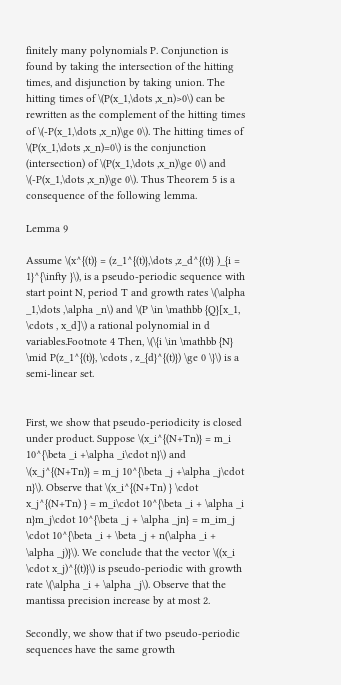finitely many polynomials P. Conjunction is found by taking the intersection of the hitting times, and disjunction by taking union. The hitting times of \(P(x_1,\dots ,x_n)>0\) can be rewritten as the complement of the hitting times of \(-P(x_1,\dots ,x_n)\ge 0\). The hitting times of \(P(x_1,\dots ,x_n)=0\) is the conjunction (intersection) of \(P(x_1,\dots ,x_n)\ge 0\) and \(-P(x_1,\dots ,x_n)\ge 0\). Thus Theorem 5 is a consequence of the following lemma.

Lemma 9

Assume \(x^{(t)} = (z_1^{(t)},\dots ,z_d^{(t)} )_{i = 1}^{\infty }\), is a pseudo-periodic sequence with start point N, period T and growth rates \(\alpha _1,\dots ,\alpha _n\) and \(P \in \mathbb {Q}[x_1, \cdots , x_d]\) a rational polynomial in d variables.Footnote 4 Then, \(\{i \in \mathbb {N} \mid P(z_1^{(t)}, \cdots , z_{d}^{(t)}) \ge 0 \}\) is a semi-linear set.


First, we show that pseudo-periodicity is closed under product. Suppose \(x_i^{(N+Tn)} = m_i 10^{\beta _i +\alpha _i\cdot n}\) and \(x_j^{(N+Tn)} = m_j 10^{\beta _j +\alpha _j\cdot n}\). Observe that \(x_i^{(N+Tn) } \cdot x_j^{(N+Tn) } = m_i\cdot 10^{\beta _i + \alpha _i n}m_j\cdot 10^{\beta _j + \alpha _jn} = m_im_j \cdot 10^{\beta _i + \beta _j + n(\alpha _i + \alpha _j)}\). We conclude that the vector \((x_i \cdot x_j)^{(t)}\) is pseudo-periodic with growth rate \(\alpha _i + \alpha _j\). Observe that the mantissa precision increase by at most 2.

Secondly, we show that if two pseudo-periodic sequences have the same growth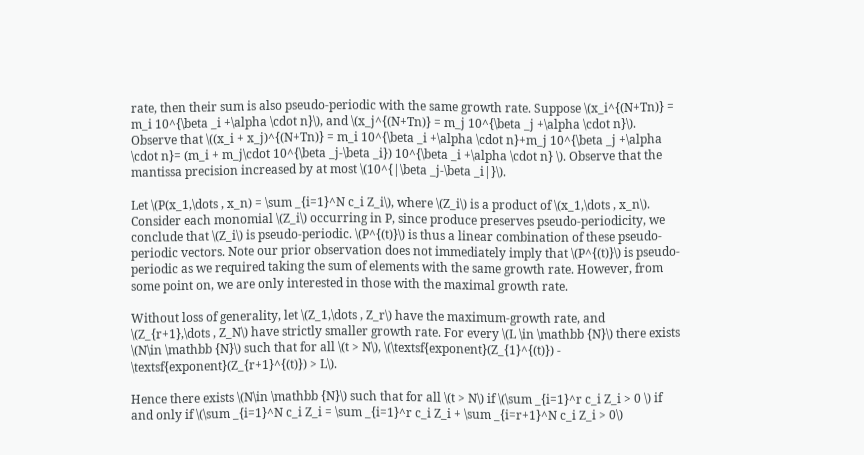rate, then their sum is also pseudo-periodic with the same growth rate. Suppose \(x_i^{(N+Tn)} = m_i 10^{\beta _i +\alpha \cdot n}\), and \(x_j^{(N+Tn)} = m_j 10^{\beta _j +\alpha \cdot n}\). Observe that \((x_i + x_j)^{(N+Tn)} = m_i 10^{\beta _i +\alpha \cdot n}+m_j 10^{\beta _j +\alpha \cdot n}= (m_i + m_j\cdot 10^{\beta _j-\beta _i}) 10^{\beta _i +\alpha \cdot n} \). Observe that the mantissa precision increased by at most \(10^{|\beta _j-\beta _i|}\).

Let \(P(x_1,\dots , x_n) = \sum _{i=1}^N c_i Z_i\), where \(Z_i\) is a product of \(x_1,\dots , x_n\). Consider each monomial \(Z_i\) occurring in P, since produce preserves pseudo-periodicity, we conclude that \(Z_i\) is pseudo-periodic. \(P^{(t)}\) is thus a linear combination of these pseudo-periodic vectors. Note our prior observation does not immediately imply that \(P^{(t)}\) is pseudo-periodic as we required taking the sum of elements with the same growth rate. However, from some point on, we are only interested in those with the maximal growth rate.

Without loss of generality, let \(Z_1,\dots , Z_r\) have the maximum-growth rate, and \(Z_{r+1},\dots , Z_N\) have strictly smaller growth rate. For every \(L \in \mathbb {N}\) there exists \(N\in \mathbb {N}\) such that for all \(t > N\), \(\textsf{exponent}(Z_{1}^{(t)}) - \textsf{exponent}(Z_{r+1}^{(t)}) > L\).

Hence there exists \(N\in \mathbb {N}\) such that for all \(t > N\) if \(\sum _{i=1}^r c_i Z_i > 0 \) if and only if \(\sum _{i=1}^N c_i Z_i = \sum _{i=1}^r c_i Z_i + \sum _{i=r+1}^N c_i Z_i > 0\)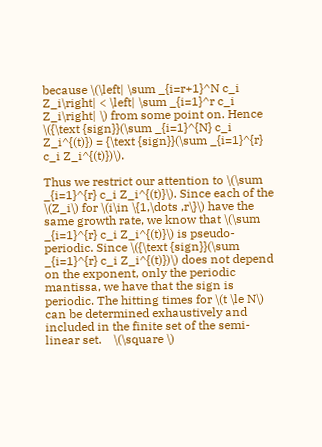because \(\left| \sum _{i=r+1}^N c_i Z_i\right| < \left| \sum _{i=1}^r c_i Z_i\right| \) from some point on. Hence \({\text {sign}}(\sum _{i=1}^{N} c_i Z_i^{(t)}) = {\text {sign}}(\sum _{i=1}^{r} c_i Z_i^{(t)})\).

Thus we restrict our attention to \(\sum _{i=1}^{r} c_i Z_i^{(t)}\). Since each of the \(Z_i\) for \(i\in \{1,\dots ,r\}\) have the same growth rate, we know that \(\sum _{i=1}^{r} c_i Z_i^{(t)}\) is pseudo-periodic. Since \({\text {sign}}(\sum _{i=1}^{r} c_i Z_i^{(t)})\) does not depend on the exponent, only the periodic mantissa, we have that the sign is periodic. The hitting times for \(t \le N\) can be determined exhaustively and included in the finite set of the semi-linear set.    \(\square \)